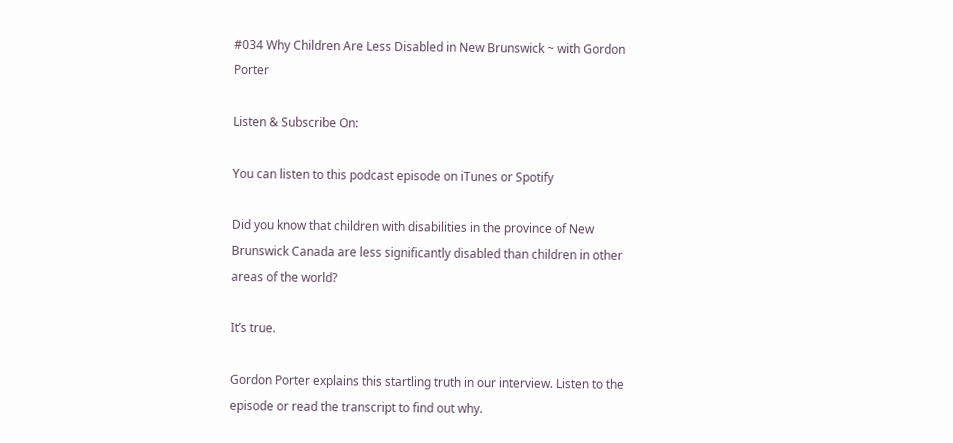#034 Why Children Are Less Disabled in New Brunswick ~ with Gordon Porter

Listen & Subscribe On:

You can listen to this podcast episode on iTunes or Spotify

Did you know that children with disabilities in the province of New Brunswick Canada are less significantly disabled than children in other areas of the world?

It’s true.

Gordon Porter explains this startling truth in our interview. Listen to the episode or read the transcript to find out why.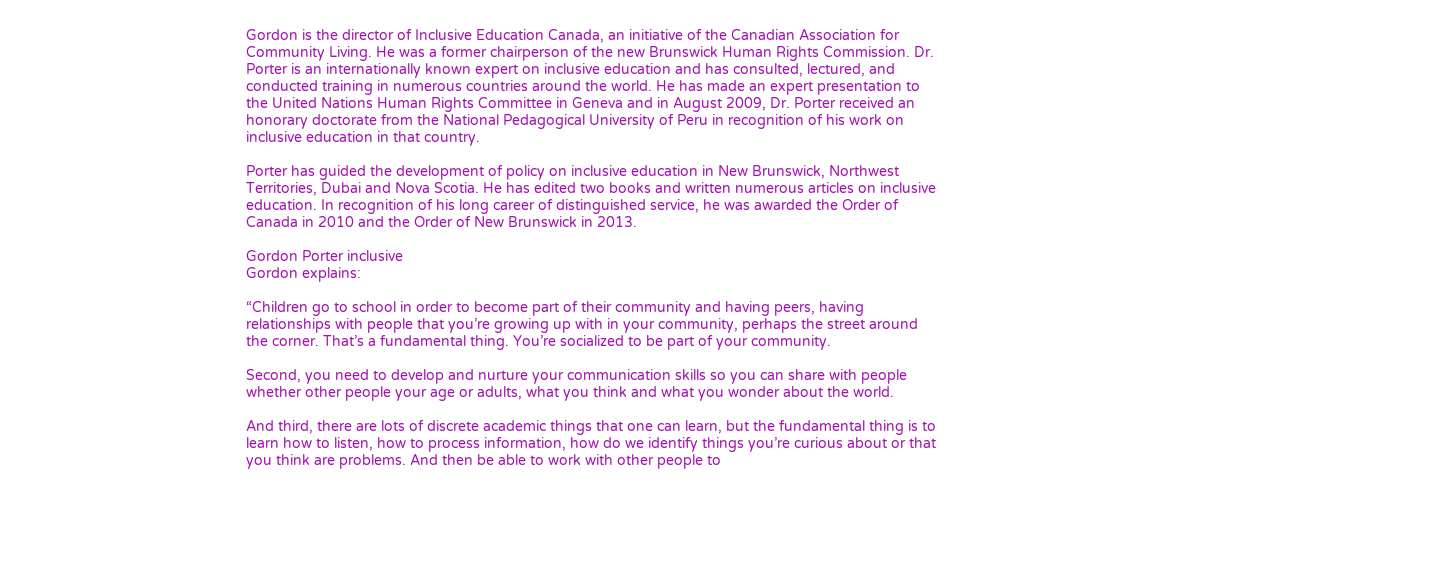Gordon is the director of Inclusive Education Canada, an initiative of the Canadian Association for Community Living. He was a former chairperson of the new Brunswick Human Rights Commission. Dr. Porter is an internationally known expert on inclusive education and has consulted, lectured, and conducted training in numerous countries around the world. He has made an expert presentation to the United Nations Human Rights Committee in Geneva and in August 2009, Dr. Porter received an honorary doctorate from the National Pedagogical University of Peru in recognition of his work on inclusive education in that country.

Porter has guided the development of policy on inclusive education in New Brunswick, Northwest Territories, Dubai and Nova Scotia. He has edited two books and written numerous articles on inclusive education. In recognition of his long career of distinguished service, he was awarded the Order of Canada in 2010 and the Order of New Brunswick in 2013.

Gordon Porter inclusive
Gordon explains:

“Children go to school in order to become part of their community and having peers, having relationships with people that you’re growing up with in your community, perhaps the street around the corner. That’s a fundamental thing. You’re socialized to be part of your community.

Second, you need to develop and nurture your communication skills so you can share with people whether other people your age or adults, what you think and what you wonder about the world.

And third, there are lots of discrete academic things that one can learn, but the fundamental thing is to learn how to listen, how to process information, how do we identify things you’re curious about or that you think are problems. And then be able to work with other people to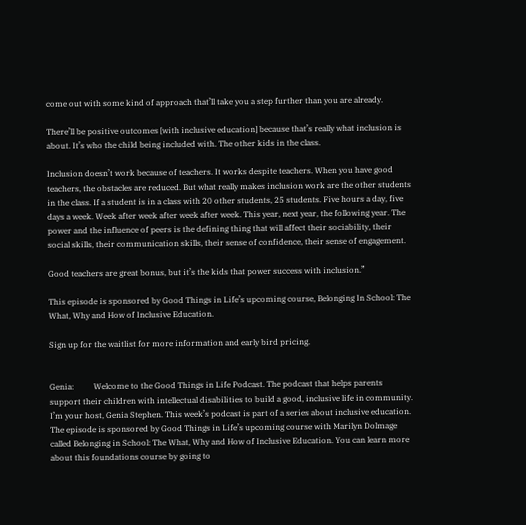come out with some kind of approach that’ll take you a step further than you are already.

There’ll be positive outcomes [with inclusive education] because that’s really what inclusion is about. It’s who the child being included with. The other kids in the class.

Inclusion doesn’t work because of teachers. It works despite teachers. When you have good teachers, the obstacles are reduced. But what really makes inclusion work are the other students in the class. If a student is in a class with 20 other students, 25 students. Five hours a day, five days a week. Week after week after week after week. This year, next year, the following year. The power and the influence of peers is the defining thing that will affect their sociability, their social skills, their communication skills, their sense of confidence, their sense of engagement.

Good teachers are great bonus, but it’s the kids that power success with inclusion.”

This episode is sponsored by Good Things in Life’s upcoming course, Belonging In School: The What, Why and How of Inclusive Education.

Sign up for the waitlist for more information and early bird pricing.


Genia:          Welcome to the Good Things in Life Podcast. The podcast that helps parents support their children with intellectual disabilities to build a good, inclusive life in community. I’m your host, Genia Stephen. This week’s podcast is part of a series about inclusive education. The episode is sponsored by Good Things in Life’s upcoming course with Marilyn Dolmage called Belonging in School: The What, Why and How of Inclusive Education. You can learn more about this foundations course by going to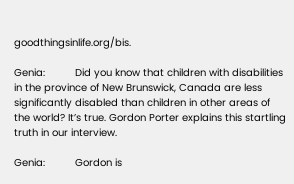goodthingsinlife.org/bis.

Genia:          Did you know that children with disabilities in the province of New Brunswick, Canada are less significantly disabled than children in other areas of the world? It’s true. Gordon Porter explains this startling truth in our interview.

Genia:          Gordon is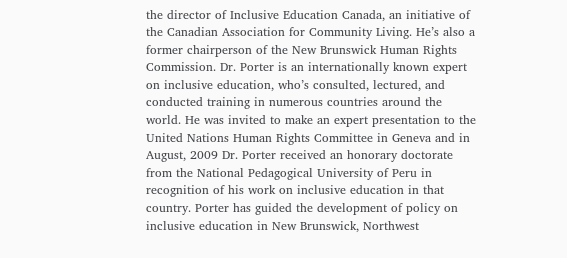the director of Inclusive Education Canada, an initiative of the Canadian Association for Community Living. He’s also a former chairperson of the New Brunswick Human Rights Commission. Dr. Porter is an internationally known expert on inclusive education, who’s consulted, lectured, and conducted training in numerous countries around the world. He was invited to make an expert presentation to the United Nations Human Rights Committee in Geneva and in August, 2009 Dr. Porter received an honorary doctorate from the National Pedagogical University of Peru in recognition of his work on inclusive education in that country. Porter has guided the development of policy on inclusive education in New Brunswick, Northwest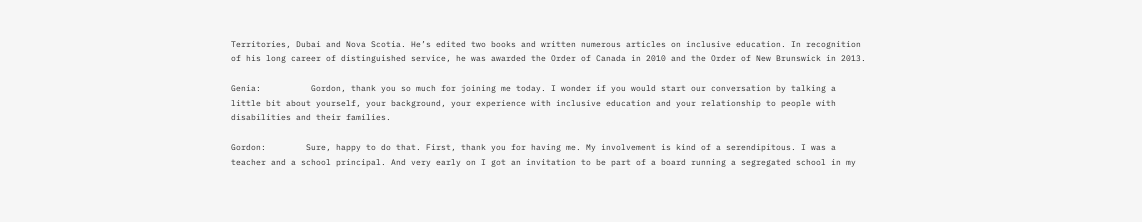Territories, Dubai and Nova Scotia. He’s edited two books and written numerous articles on inclusive education. In recognition of his long career of distinguished service, he was awarded the Order of Canada in 2010 and the Order of New Brunswick in 2013.

Genia:          Gordon, thank you so much for joining me today. I wonder if you would start our conversation by talking a little bit about yourself, your background, your experience with inclusive education and your relationship to people with disabilities and their families.

Gordon:        Sure, happy to do that. First, thank you for having me. My involvement is kind of a serendipitous. I was a teacher and a school principal. And very early on I got an invitation to be part of a board running a segregated school in my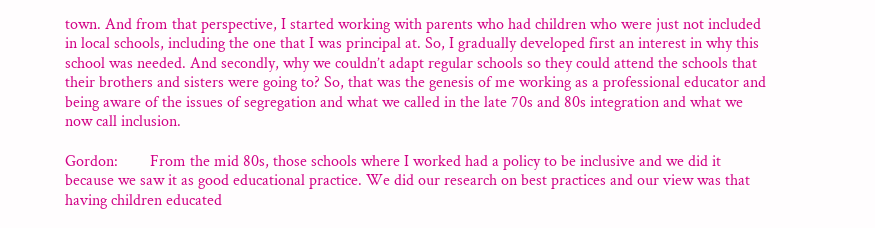town. And from that perspective, I started working with parents who had children who were just not included in local schools, including the one that I was principal at. So, I gradually developed first an interest in why this school was needed. And secondly, why we couldn’t adapt regular schools so they could attend the schools that their brothers and sisters were going to? So, that was the genesis of me working as a professional educator and being aware of the issues of segregation and what we called in the late 70s and 80s integration and what we now call inclusion.

Gordon:        From the mid 80s, those schools where I worked had a policy to be inclusive and we did it because we saw it as good educational practice. We did our research on best practices and our view was that having children educated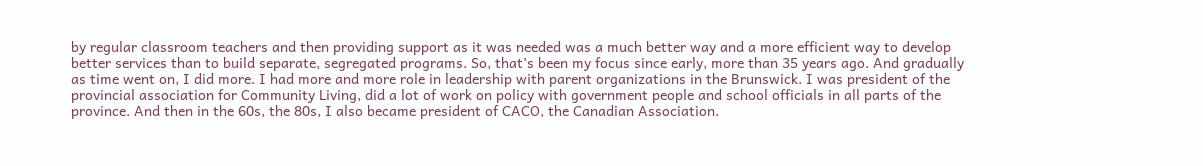by regular classroom teachers and then providing support as it was needed was a much better way and a more efficient way to develop better services than to build separate, segregated programs. So, that’s been my focus since early, more than 35 years ago. And gradually as time went on, I did more. I had more and more role in leadership with parent organizations in the Brunswick. I was president of the provincial association for Community Living, did a lot of work on policy with government people and school officials in all parts of the province. And then in the 60s, the 80s, I also became president of CACO, the Canadian Association.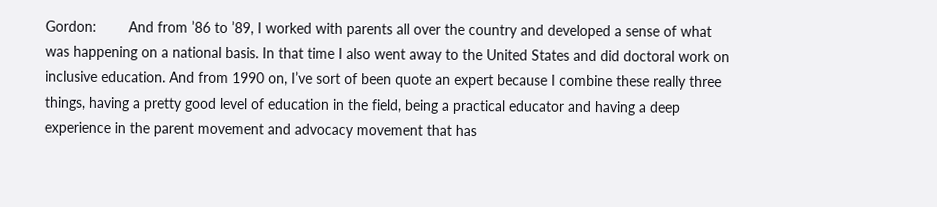Gordon:        And from ’86 to ’89, I worked with parents all over the country and developed a sense of what was happening on a national basis. In that time I also went away to the United States and did doctoral work on inclusive education. And from 1990 on, I’ve sort of been quote an expert because I combine these really three things, having a pretty good level of education in the field, being a practical educator and having a deep experience in the parent movement and advocacy movement that has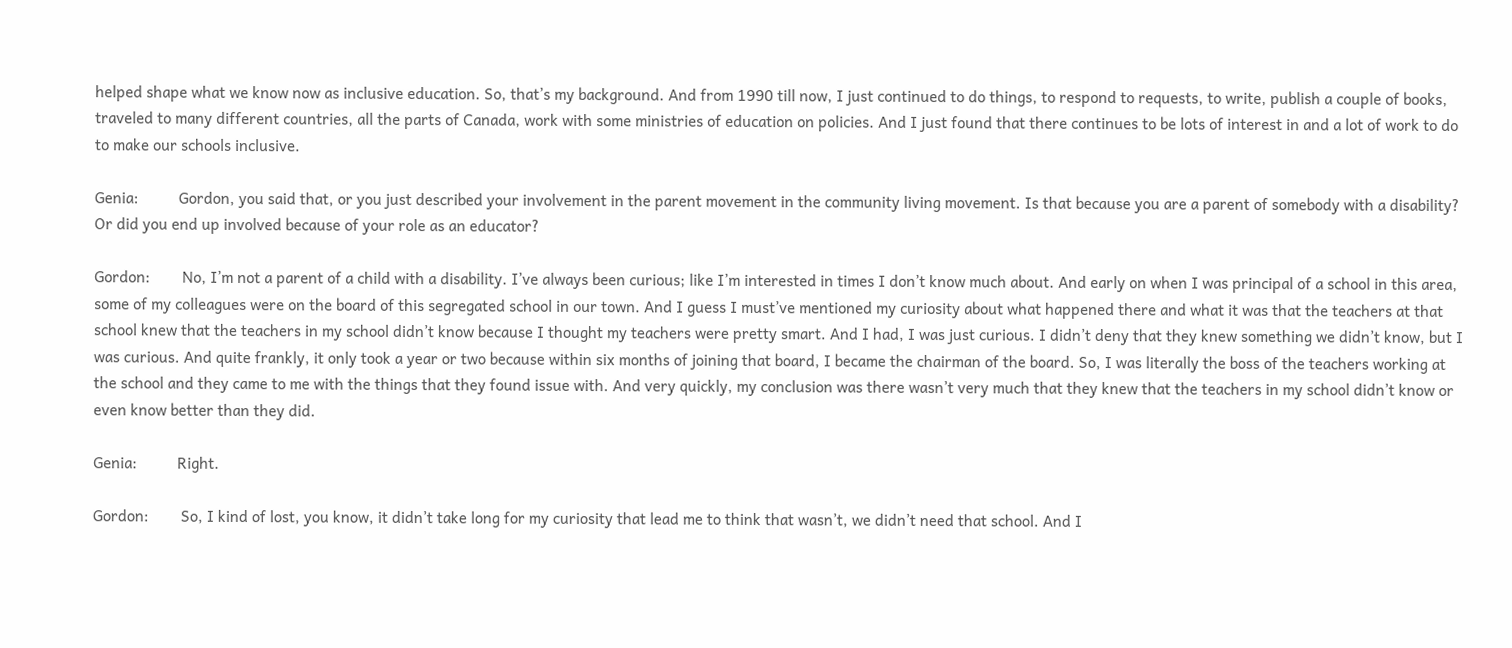helped shape what we know now as inclusive education. So, that’s my background. And from 1990 till now, I just continued to do things, to respond to requests, to write, publish a couple of books, traveled to many different countries, all the parts of Canada, work with some ministries of education on policies. And I just found that there continues to be lots of interest in and a lot of work to do to make our schools inclusive.

Genia:          Gordon, you said that, or you just described your involvement in the parent movement in the community living movement. Is that because you are a parent of somebody with a disability? Or did you end up involved because of your role as an educator?

Gordon:        No, I’m not a parent of a child with a disability. I’ve always been curious; like I’m interested in times I don’t know much about. And early on when I was principal of a school in this area, some of my colleagues were on the board of this segregated school in our town. And I guess I must’ve mentioned my curiosity about what happened there and what it was that the teachers at that school knew that the teachers in my school didn’t know because I thought my teachers were pretty smart. And I had, I was just curious. I didn’t deny that they knew something we didn’t know, but I was curious. And quite frankly, it only took a year or two because within six months of joining that board, I became the chairman of the board. So, I was literally the boss of the teachers working at the school and they came to me with the things that they found issue with. And very quickly, my conclusion was there wasn’t very much that they knew that the teachers in my school didn’t know or even know better than they did.

Genia:          Right.

Gordon:        So, I kind of lost, you know, it didn’t take long for my curiosity that lead me to think that wasn’t, we didn’t need that school. And I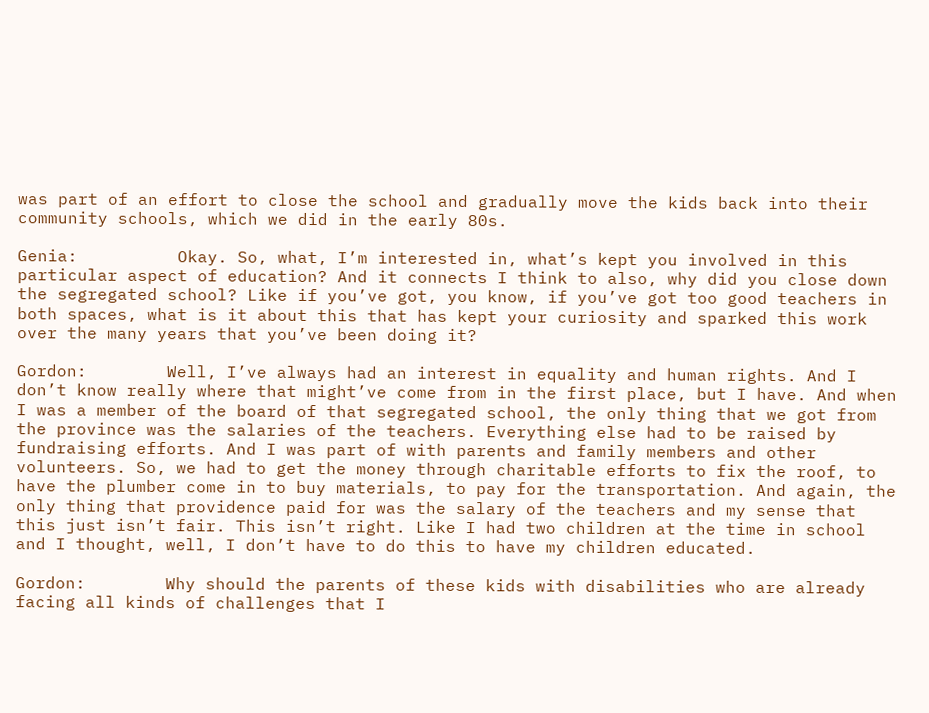was part of an effort to close the school and gradually move the kids back into their community schools, which we did in the early 80s.

Genia:          Okay. So, what, I’m interested in, what’s kept you involved in this particular aspect of education? And it connects I think to also, why did you close down the segregated school? Like if you’ve got, you know, if you’ve got too good teachers in both spaces, what is it about this that has kept your curiosity and sparked this work over the many years that you’ve been doing it?

Gordon:        Well, I’ve always had an interest in equality and human rights. And I don’t know really where that might’ve come from in the first place, but I have. And when I was a member of the board of that segregated school, the only thing that we got from the province was the salaries of the teachers. Everything else had to be raised by fundraising efforts. And I was part of with parents and family members and other volunteers. So, we had to get the money through charitable efforts to fix the roof, to have the plumber come in to buy materials, to pay for the transportation. And again, the only thing that providence paid for was the salary of the teachers and my sense that this just isn’t fair. This isn’t right. Like I had two children at the time in school and I thought, well, I don’t have to do this to have my children educated.

Gordon:        Why should the parents of these kids with disabilities who are already facing all kinds of challenges that I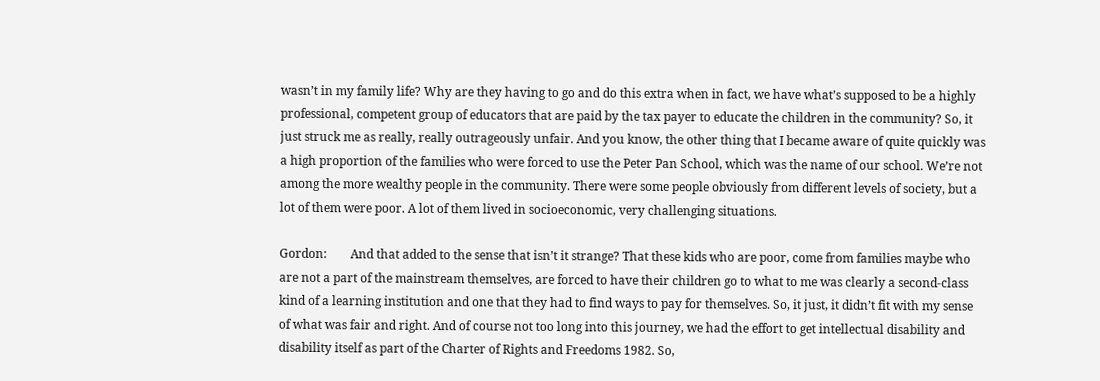wasn’t in my family life? Why are they having to go and do this extra when in fact, we have what’s supposed to be a highly professional, competent group of educators that are paid by the tax payer to educate the children in the community? So, it just struck me as really, really outrageously unfair. And you know, the other thing that I became aware of quite quickly was a high proportion of the families who were forced to use the Peter Pan School, which was the name of our school. We’re not among the more wealthy people in the community. There were some people obviously from different levels of society, but a lot of them were poor. A lot of them lived in socioeconomic, very challenging situations.

Gordon:        And that added to the sense that isn’t it strange? That these kids who are poor, come from families maybe who are not a part of the mainstream themselves, are forced to have their children go to what to me was clearly a second-class kind of a learning institution and one that they had to find ways to pay for themselves. So, it just, it didn’t fit with my sense of what was fair and right. And of course not too long into this journey, we had the effort to get intellectual disability and disability itself as part of the Charter of Rights and Freedoms 1982. So,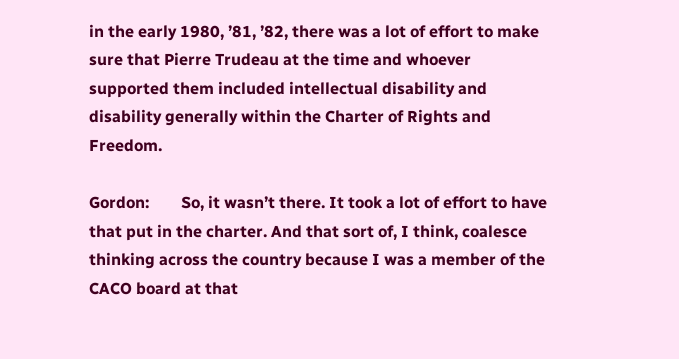in the early 1980, ’81, ’82, there was a lot of effort to make sure that Pierre Trudeau at the time and whoever supported them included intellectual disability and disability generally within the Charter of Rights and Freedom.

Gordon:        So, it wasn’t there. It took a lot of effort to have that put in the charter. And that sort of, I think, coalesce thinking across the country because I was a member of the CACO board at that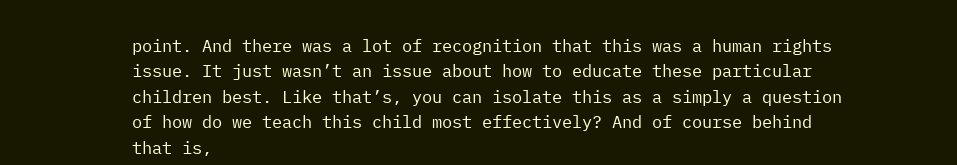point. And there was a lot of recognition that this was a human rights issue. It just wasn’t an issue about how to educate these particular children best. Like that’s, you can isolate this as a simply a question of how do we teach this child most effectively? And of course behind that is,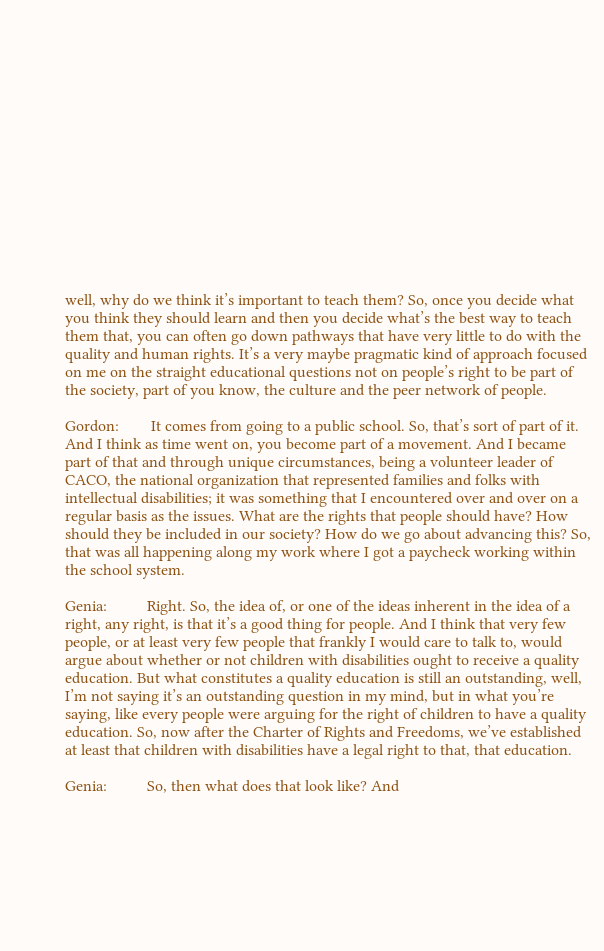well, why do we think it’s important to teach them? So, once you decide what you think they should learn and then you decide what’s the best way to teach them that, you can often go down pathways that have very little to do with the quality and human rights. It’s a very maybe pragmatic kind of approach focused on me on the straight educational questions not on people’s right to be part of the society, part of you know, the culture and the peer network of people.

Gordon:        It comes from going to a public school. So, that’s sort of part of it. And I think as time went on, you become part of a movement. And I became part of that and through unique circumstances, being a volunteer leader of CACO, the national organization that represented families and folks with intellectual disabilities; it was something that I encountered over and over on a regular basis as the issues. What are the rights that people should have? How should they be included in our society? How do we go about advancing this? So, that was all happening along my work where I got a paycheck working within the school system.

Genia:          Right. So, the idea of, or one of the ideas inherent in the idea of a right, any right, is that it’s a good thing for people. And I think that very few people, or at least very few people that frankly I would care to talk to, would argue about whether or not children with disabilities ought to receive a quality education. But what constitutes a quality education is still an outstanding, well, I’m not saying it’s an outstanding question in my mind, but in what you’re saying, like every people were arguing for the right of children to have a quality education. So, now after the Charter of Rights and Freedoms, we’ve established at least that children with disabilities have a legal right to that, that education.

Genia:          So, then what does that look like? And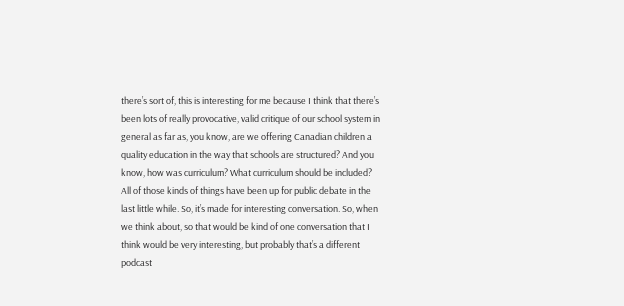there’s sort of, this is interesting for me because I think that there’s been lots of really provocative, valid critique of our school system in general as far as, you know, are we offering Canadian children a quality education in the way that schools are structured? And you know, how was curriculum? What curriculum should be included? All of those kinds of things have been up for public debate in the last little while. So, it’s made for interesting conversation. So, when we think about, so that would be kind of one conversation that I think would be very interesting, but probably that’s a different podcast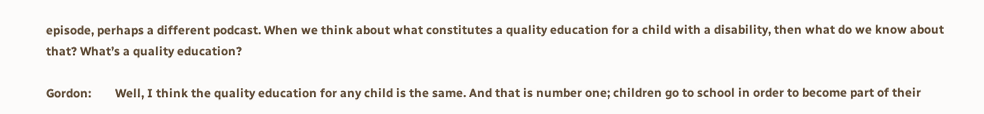episode, perhaps a different podcast. When we think about what constitutes a quality education for a child with a disability, then what do we know about that? What’s a quality education?

Gordon:        Well, I think the quality education for any child is the same. And that is number one; children go to school in order to become part of their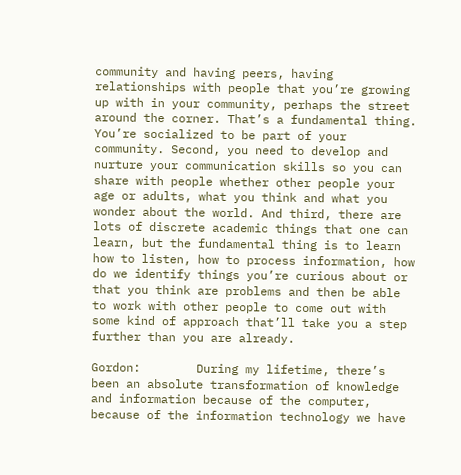community and having peers, having relationships with people that you’re growing up with in your community, perhaps the street around the corner. That’s a fundamental thing. You’re socialized to be part of your community. Second, you need to develop and nurture your communication skills so you can share with people whether other people your age or adults, what you think and what you wonder about the world. And third, there are lots of discrete academic things that one can learn, but the fundamental thing is to learn how to listen, how to process information, how do we identify things you’re curious about or that you think are problems and then be able to work with other people to come out with some kind of approach that’ll take you a step further than you are already.

Gordon:        During my lifetime, there’s been an absolute transformation of knowledge and information because of the computer, because of the information technology we have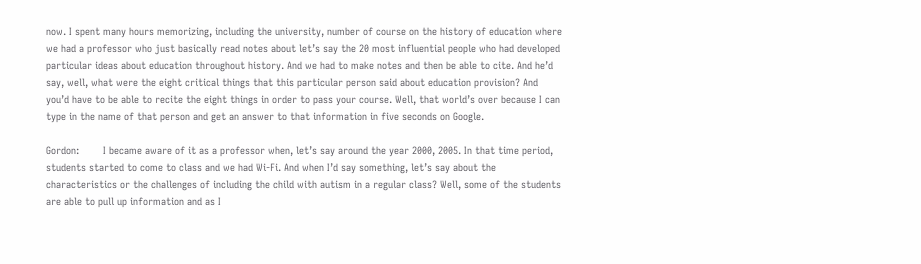now. I spent many hours memorizing, including the university, number of course on the history of education where we had a professor who just basically read notes about let’s say the 20 most influential people who had developed particular ideas about education throughout history. And we had to make notes and then be able to cite. And he’d say, well, what were the eight critical things that this particular person said about education provision? And you’d have to be able to recite the eight things in order to pass your course. Well, that world’s over because I can type in the name of that person and get an answer to that information in five seconds on Google.

Gordon:        I became aware of it as a professor when, let’s say around the year 2000, 2005. In that time period, students started to come to class and we had Wi-Fi. And when I’d say something, let’s say about the characteristics or the challenges of including the child with autism in a regular class? Well, some of the students are able to pull up information and as I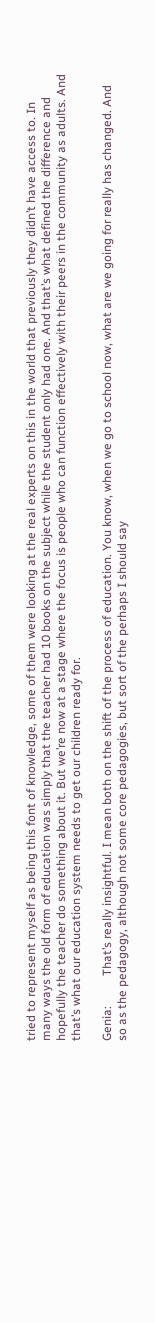tried to represent myself as being this font of knowledge, some of them were looking at the real experts on this in the world that previously they didn’t have access to. In many ways the old form of education was simply that the teacher had 10 books on the subject while the student only had one. And that’s what defined the difference and hopefully the teacher do something about it. But we’re now at a stage where the focus is people who can function effectively with their peers in the community as adults. And that’s what our education system needs to get our children ready for.

Genia:          That’s really insightful. I mean both on the shift of the process of education. You know, when we go to school now, what are we going for really has changed. And so as the pedagogy, although not some core pedagogies, but sort of the perhaps I should say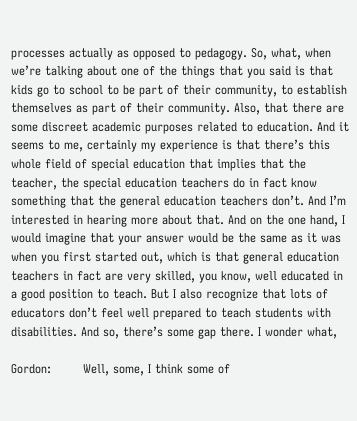processes actually as opposed to pedagogy. So, what, when we’re talking about one of the things that you said is that kids go to school to be part of their community, to establish themselves as part of their community. Also, that there are some discreet academic purposes related to education. And it seems to me, certainly my experience is that there’s this whole field of special education that implies that the teacher, the special education teachers do in fact know something that the general education teachers don’t. And I’m interested in hearing more about that. And on the one hand, I would imagine that your answer would be the same as it was when you first started out, which is that general education teachers in fact are very skilled, you know, well educated in a good position to teach. But I also recognize that lots of educators don’t feel well prepared to teach students with disabilities. And so, there’s some gap there. I wonder what,

Gordon:        Well, some, I think some of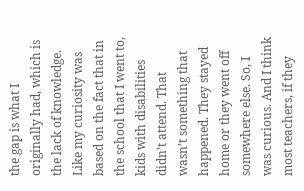the gap is what I originally had, which is the lack of knowledge. Like my curiosity was based on the fact that in the school that I went to, kids with disabilities didn’t attend. That wasn’t something that happened. They stayed home or they went off somewhere else. So, I was curious. And I think most teachers, if they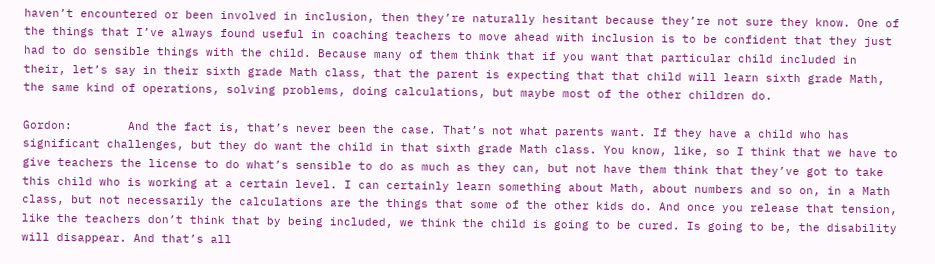haven’t encountered or been involved in inclusion, then they’re naturally hesitant because they’re not sure they know. One of the things that I’ve always found useful in coaching teachers to move ahead with inclusion is to be confident that they just had to do sensible things with the child. Because many of them think that if you want that particular child included in their, let’s say in their sixth grade Math class, that the parent is expecting that that child will learn sixth grade Math, the same kind of operations, solving problems, doing calculations, but maybe most of the other children do.

Gordon:        And the fact is, that’s never been the case. That’s not what parents want. If they have a child who has significant challenges, but they do want the child in that sixth grade Math class. You know, like, so I think that we have to give teachers the license to do what’s sensible to do as much as they can, but not have them think that they’ve got to take this child who is working at a certain level. I can certainly learn something about Math, about numbers and so on, in a Math class, but not necessarily the calculations are the things that some of the other kids do. And once you release that tension, like the teachers don’t think that by being included, we think the child is going to be cured. Is going to be, the disability will disappear. And that’s all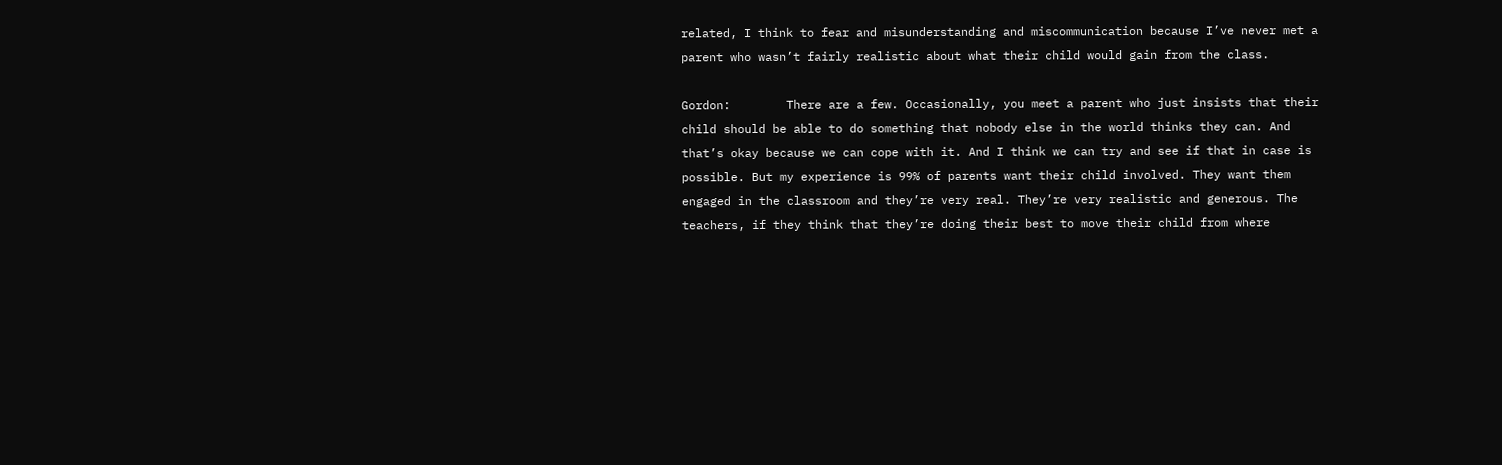related, I think to fear and misunderstanding and miscommunication because I’ve never met a parent who wasn’t fairly realistic about what their child would gain from the class.

Gordon:        There are a few. Occasionally, you meet a parent who just insists that their child should be able to do something that nobody else in the world thinks they can. And that’s okay because we can cope with it. And I think we can try and see if that in case is possible. But my experience is 99% of parents want their child involved. They want them engaged in the classroom and they’re very real. They’re very realistic and generous. The teachers, if they think that they’re doing their best to move their child from where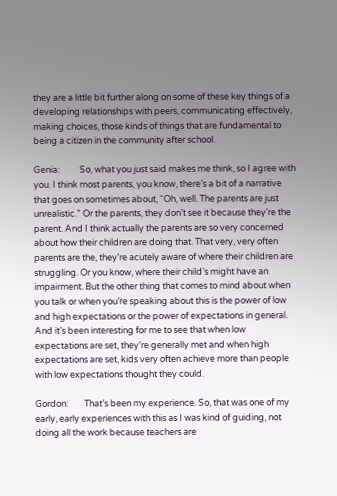they are a little bit further along on some of these key things of a developing relationships with peers, communicating effectively, making choices, those kinds of things that are fundamental to being a citizen in the community after school.

Genia:          So, what you just said makes me think, so I agree with you. I think most parents, you know, there’s a bit of a narrative that goes on sometimes about, “Oh, well. The parents are just unrealistic.” Or the parents, they don’t see it because they’re the parent. And I think actually the parents are so very concerned about how their children are doing that. That very, very often parents are the, they’re acutely aware of where their children are struggling. Or you know, where their child’s might have an impairment. But the other thing that comes to mind about when you talk or when you’re speaking about this is the power of low and high expectations or the power of expectations in general. And it’s been interesting for me to see that when low expectations are set, they’re generally met and when high expectations are set, kids very often achieve more than people with low expectations thought they could.

Gordon:        That’s been my experience. So, that was one of my early, early experiences with this as I was kind of guiding, not doing all the work because teachers are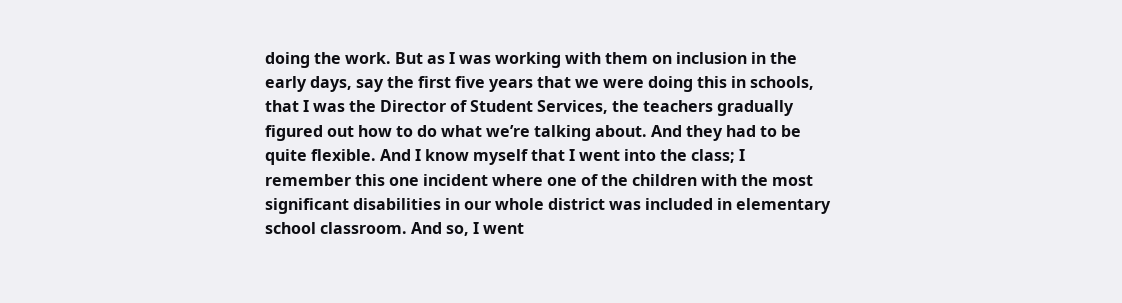doing the work. But as I was working with them on inclusion in the early days, say the first five years that we were doing this in schools, that I was the Director of Student Services, the teachers gradually figured out how to do what we’re talking about. And they had to be quite flexible. And I know myself that I went into the class; I remember this one incident where one of the children with the most significant disabilities in our whole district was included in elementary school classroom. And so, I went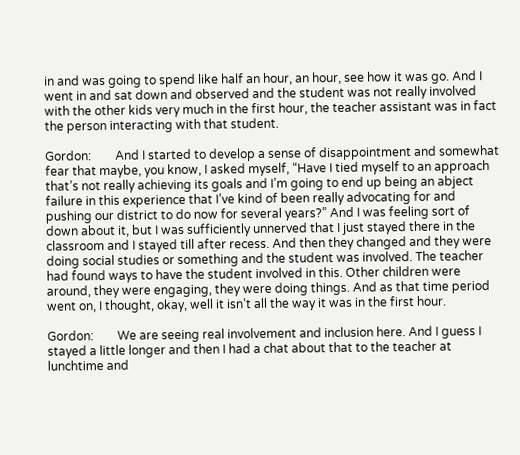in and was going to spend like half an hour, an hour, see how it was go. And I went in and sat down and observed and the student was not really involved with the other kids very much in the first hour, the teacher assistant was in fact the person interacting with that student.

Gordon:        And I started to develop a sense of disappointment and somewhat fear that maybe, you know, I asked myself, “Have I tied myself to an approach that’s not really achieving its goals and I’m going to end up being an abject failure in this experience that I’ve kind of been really advocating for and pushing our district to do now for several years?” And I was feeling sort of down about it, but I was sufficiently unnerved that I just stayed there in the classroom and I stayed till after recess. And then they changed and they were doing social studies or something and the student was involved. The teacher had found ways to have the student involved in this. Other children were around, they were engaging, they were doing things. And as that time period went on, I thought, okay, well it isn’t all the way it was in the first hour.

Gordon:        We are seeing real involvement and inclusion here. And I guess I stayed a little longer and then I had a chat about that to the teacher at lunchtime and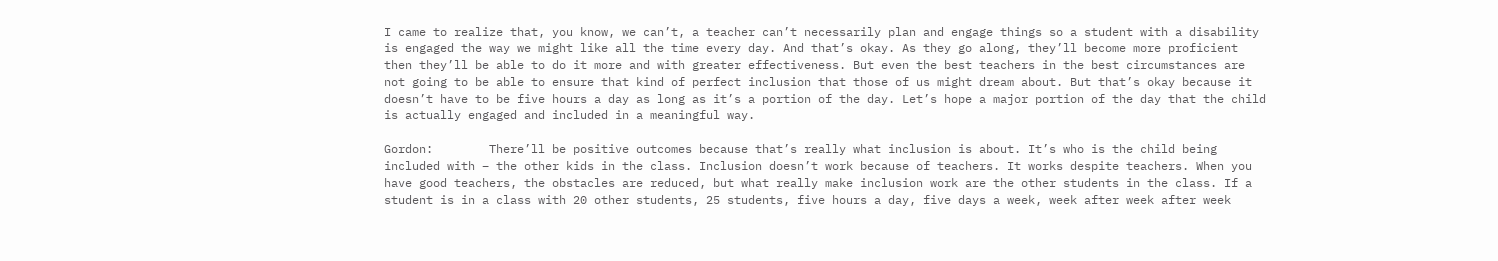I came to realize that, you know, we can’t, a teacher can’t necessarily plan and engage things so a student with a disability is engaged the way we might like all the time every day. And that’s okay. As they go along, they’ll become more proficient then they’ll be able to do it more and with greater effectiveness. But even the best teachers in the best circumstances are not going to be able to ensure that kind of perfect inclusion that those of us might dream about. But that’s okay because it doesn’t have to be five hours a day as long as it’s a portion of the day. Let’s hope a major portion of the day that the child is actually engaged and included in a meaningful way.

Gordon:        There’ll be positive outcomes because that’s really what inclusion is about. It’s who is the child being included with – the other kids in the class. Inclusion doesn’t work because of teachers. It works despite teachers. When you have good teachers, the obstacles are reduced, but what really make inclusion work are the other students in the class. If a student is in a class with 20 other students, 25 students, five hours a day, five days a week, week after week after week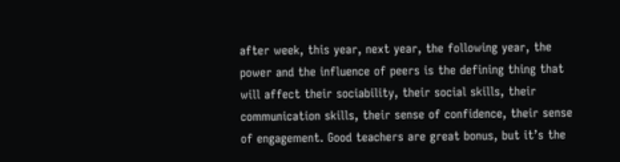after week, this year, next year, the following year, the power and the influence of peers is the defining thing that will affect their sociability, their social skills, their communication skills, their sense of confidence, their sense of engagement. Good teachers are great bonus, but it’s the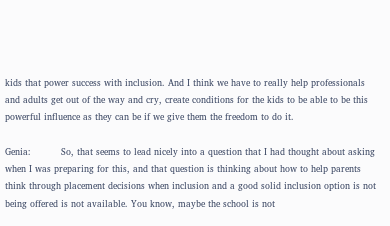kids that power success with inclusion. And I think we have to really help professionals and adults get out of the way and cry, create conditions for the kids to be able to be this powerful influence as they can be if we give them the freedom to do it.

Genia:          So, that seems to lead nicely into a question that I had thought about asking when I was preparing for this, and that question is thinking about how to help parents think through placement decisions when inclusion and a good solid inclusion option is not being offered is not available. You know, maybe the school is not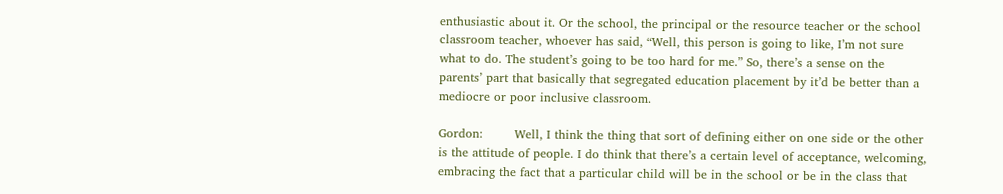enthusiastic about it. Or the school, the principal or the resource teacher or the school classroom teacher, whoever has said, “Well, this person is going to like, I’m not sure what to do. The student’s going to be too hard for me.” So, there’s a sense on the parents’ part that basically that segregated education placement by it’d be better than a mediocre or poor inclusive classroom.

Gordon:        Well, I think the thing that sort of defining either on one side or the other is the attitude of people. I do think that there’s a certain level of acceptance, welcoming, embracing the fact that a particular child will be in the school or be in the class that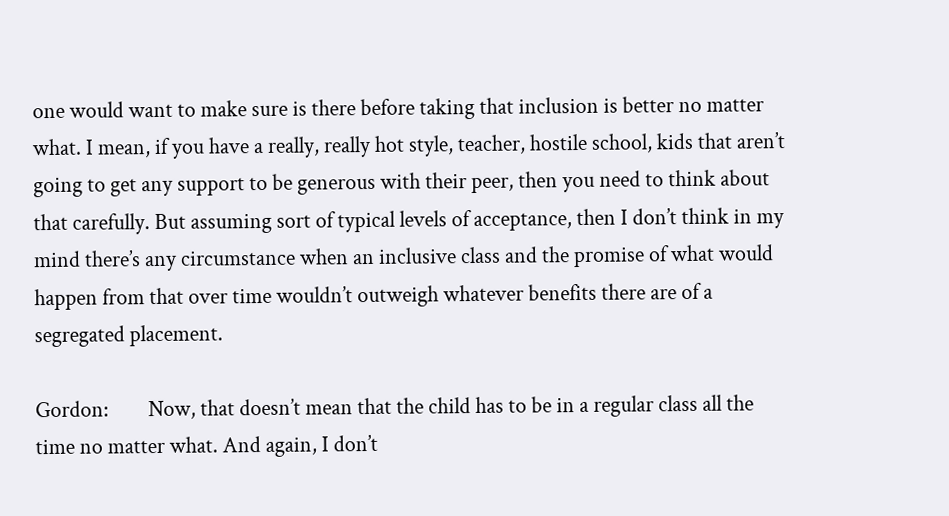one would want to make sure is there before taking that inclusion is better no matter what. I mean, if you have a really, really hot style, teacher, hostile school, kids that aren’t going to get any support to be generous with their peer, then you need to think about that carefully. But assuming sort of typical levels of acceptance, then I don’t think in my mind there’s any circumstance when an inclusive class and the promise of what would happen from that over time wouldn’t outweigh whatever benefits there are of a segregated placement.

Gordon:        Now, that doesn’t mean that the child has to be in a regular class all the time no matter what. And again, I don’t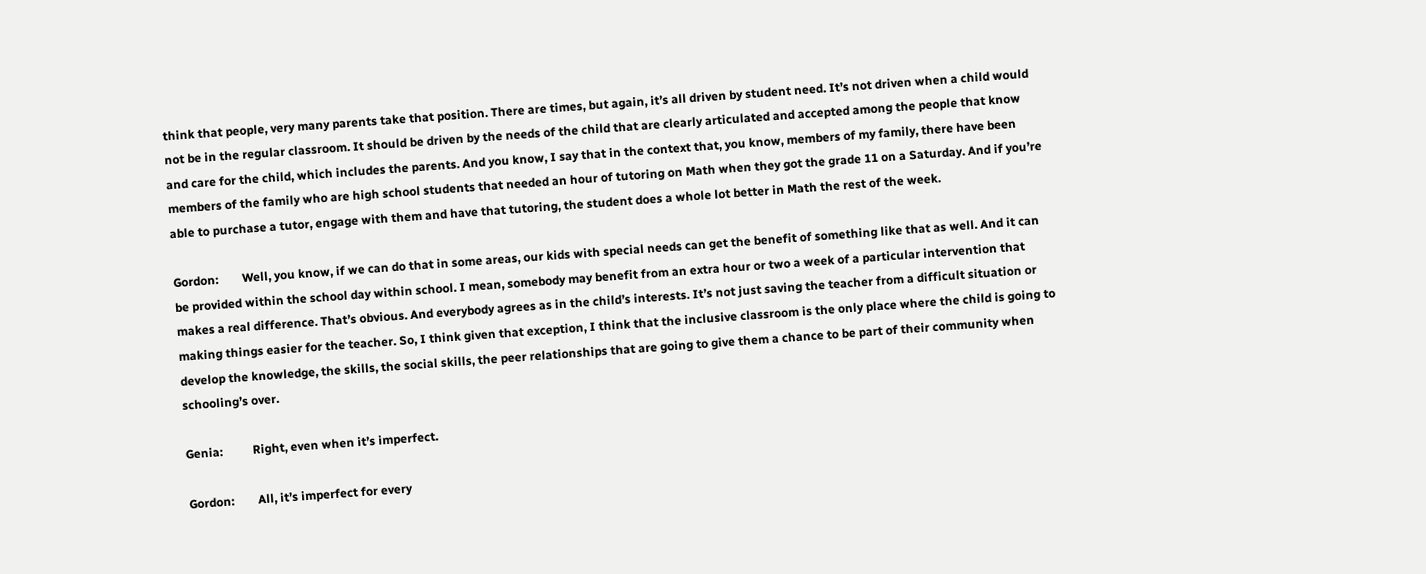think that people, very many parents take that position. There are times, but again, it’s all driven by student need. It’s not driven when a child would not be in the regular classroom. It should be driven by the needs of the child that are clearly articulated and accepted among the people that know and care for the child, which includes the parents. And you know, I say that in the context that, you know, members of my family, there have been members of the family who are high school students that needed an hour of tutoring on Math when they got the grade 11 on a Saturday. And if you’re able to purchase a tutor, engage with them and have that tutoring, the student does a whole lot better in Math the rest of the week.

Gordon:        Well, you know, if we can do that in some areas, our kids with special needs can get the benefit of something like that as well. And it can be provided within the school day within school. I mean, somebody may benefit from an extra hour or two a week of a particular intervention that makes a real difference. That’s obvious. And everybody agrees as in the child’s interests. It’s not just saving the teacher from a difficult situation or making things easier for the teacher. So, I think given that exception, I think that the inclusive classroom is the only place where the child is going to develop the knowledge, the skills, the social skills, the peer relationships that are going to give them a chance to be part of their community when schooling’s over.

Genia:          Right, even when it’s imperfect.

Gordon:        All, it’s imperfect for every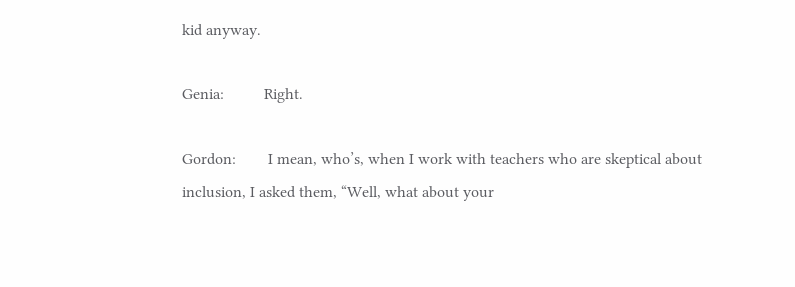kid anyway.

Genia:          Right.

Gordon:        I mean, who’s, when I work with teachers who are skeptical about inclusion, I asked them, “Well, what about your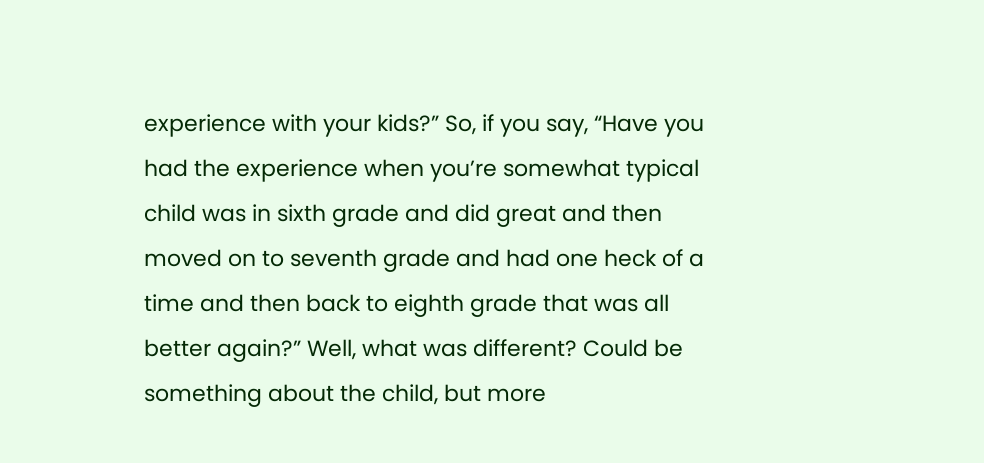experience with your kids?” So, if you say, “Have you had the experience when you’re somewhat typical child was in sixth grade and did great and then moved on to seventh grade and had one heck of a time and then back to eighth grade that was all better again?” Well, what was different? Could be something about the child, but more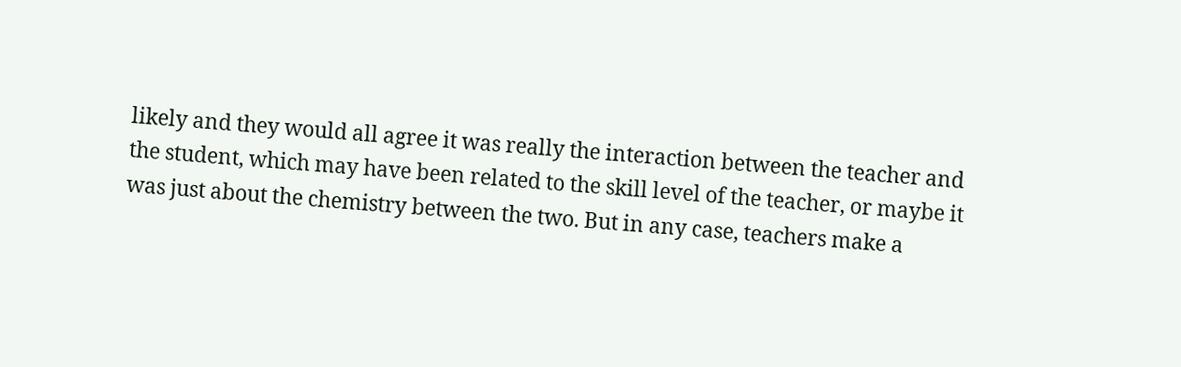likely and they would all agree it was really the interaction between the teacher and the student, which may have been related to the skill level of the teacher, or maybe it was just about the chemistry between the two. But in any case, teachers make a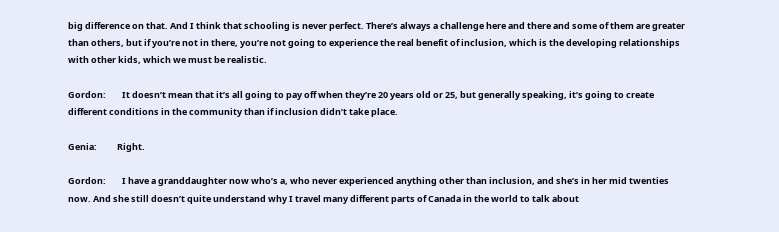big difference on that. And I think that schooling is never perfect. There’s always a challenge here and there and some of them are greater than others, but if you’re not in there, you’re not going to experience the real benefit of inclusion, which is the developing relationships with other kids, which we must be realistic.

Gordon:        It doesn’t mean that it’s all going to pay off when they’re 20 years old or 25, but generally speaking, it’s going to create different conditions in the community than if inclusion didn’t take place.

Genia:          Right.

Gordon:        I have a granddaughter now who’s a, who never experienced anything other than inclusion, and she’s in her mid twenties now. And she still doesn’t quite understand why I travel many different parts of Canada in the world to talk about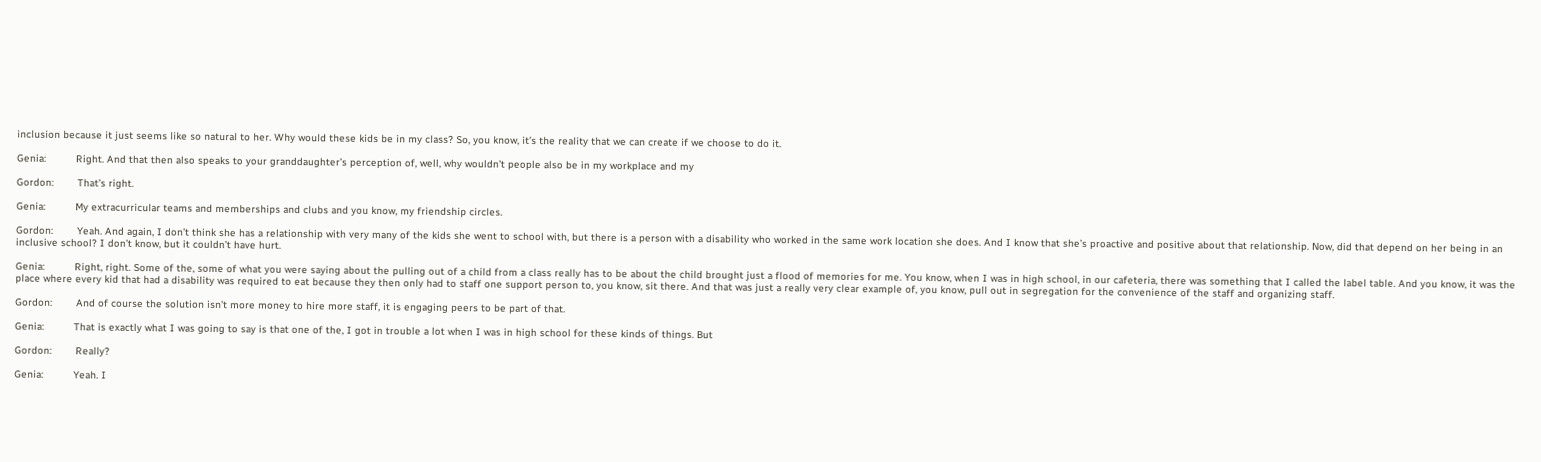inclusion because it just seems like so natural to her. Why would these kids be in my class? So, you know, it’s the reality that we can create if we choose to do it.

Genia:          Right. And that then also speaks to your granddaughter’s perception of, well, why wouldn’t people also be in my workplace and my

Gordon:        That’s right.

Genia:          My extracurricular teams and memberships and clubs and you know, my friendship circles.

Gordon:        Yeah. And again, I don’t think she has a relationship with very many of the kids she went to school with, but there is a person with a disability who worked in the same work location she does. And I know that she’s proactive and positive about that relationship. Now, did that depend on her being in an inclusive school? I don’t know, but it couldn’t have hurt.

Genia:          Right, right. Some of the, some of what you were saying about the pulling out of a child from a class really has to be about the child brought just a flood of memories for me. You know, when I was in high school, in our cafeteria, there was something that I called the label table. And you know, it was the place where every kid that had a disability was required to eat because they then only had to staff one support person to, you know, sit there. And that was just a really very clear example of, you know, pull out in segregation for the convenience of the staff and organizing staff.

Gordon:        And of course the solution isn’t more money to hire more staff, it is engaging peers to be part of that.

Genia:          That is exactly what I was going to say is that one of the, I got in trouble a lot when I was in high school for these kinds of things. But

Gordon:        Really?

Genia:          Yeah. I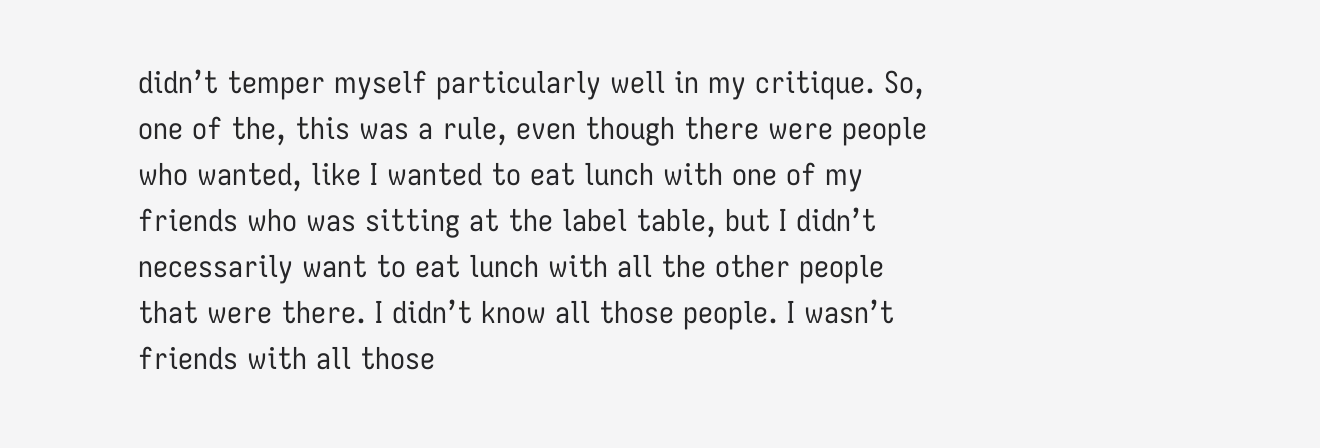didn’t temper myself particularly well in my critique. So, one of the, this was a rule, even though there were people who wanted, like I wanted to eat lunch with one of my friends who was sitting at the label table, but I didn’t necessarily want to eat lunch with all the other people that were there. I didn’t know all those people. I wasn’t friends with all those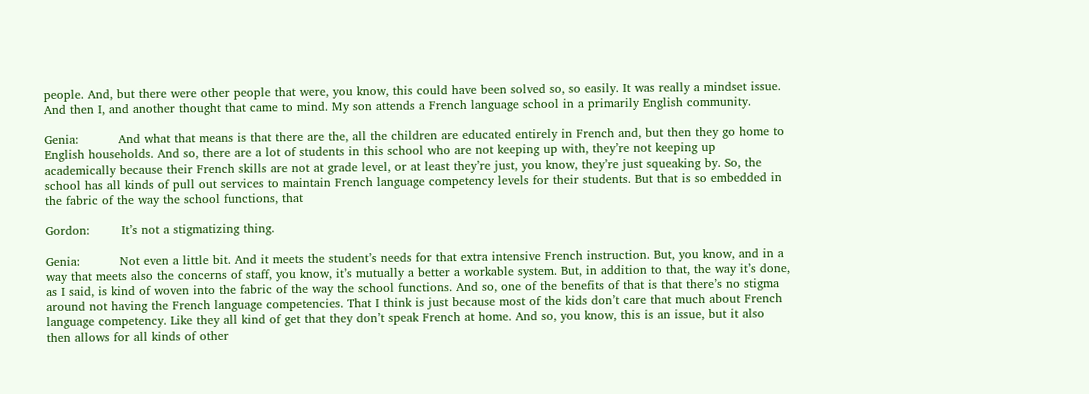people. And, but there were other people that were, you know, this could have been solved so, so easily. It was really a mindset issue. And then I, and another thought that came to mind. My son attends a French language school in a primarily English community.

Genia:          And what that means is that there are the, all the children are educated entirely in French and, but then they go home to English households. And so, there are a lot of students in this school who are not keeping up with, they’re not keeping up academically because their French skills are not at grade level, or at least they’re just, you know, they’re just squeaking by. So, the school has all kinds of pull out services to maintain French language competency levels for their students. But that is so embedded in the fabric of the way the school functions, that

Gordon:        It’s not a stigmatizing thing.

Genia:          Not even a little bit. And it meets the student’s needs for that extra intensive French instruction. But, you know, and in a way that meets also the concerns of staff, you know, it’s mutually a better a workable system. But, in addition to that, the way it’s done, as I said, is kind of woven into the fabric of the way the school functions. And so, one of the benefits of that is that there’s no stigma around not having the French language competencies. That I think is just because most of the kids don’t care that much about French language competency. Like they all kind of get that they don’t speak French at home. And so, you know, this is an issue, but it also then allows for all kinds of other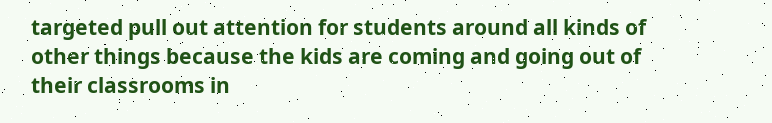targeted pull out attention for students around all kinds of other things because the kids are coming and going out of their classrooms in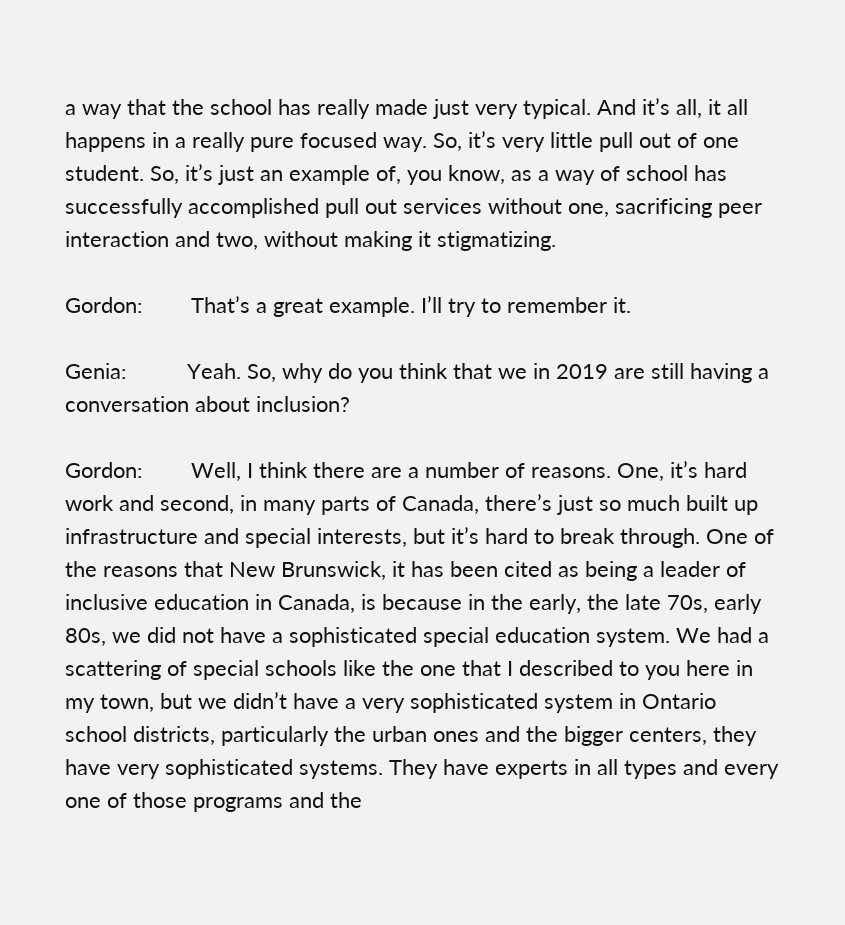a way that the school has really made just very typical. And it’s all, it all happens in a really pure focused way. So, it’s very little pull out of one student. So, it’s just an example of, you know, as a way of school has successfully accomplished pull out services without one, sacrificing peer interaction and two, without making it stigmatizing.

Gordon:        That’s a great example. I’ll try to remember it.

Genia:          Yeah. So, why do you think that we in 2019 are still having a conversation about inclusion?

Gordon:        Well, I think there are a number of reasons. One, it’s hard work and second, in many parts of Canada, there’s just so much built up infrastructure and special interests, but it’s hard to break through. One of the reasons that New Brunswick, it has been cited as being a leader of inclusive education in Canada, is because in the early, the late 70s, early 80s, we did not have a sophisticated special education system. We had a scattering of special schools like the one that I described to you here in my town, but we didn’t have a very sophisticated system in Ontario school districts, particularly the urban ones and the bigger centers, they have very sophisticated systems. They have experts in all types and every one of those programs and the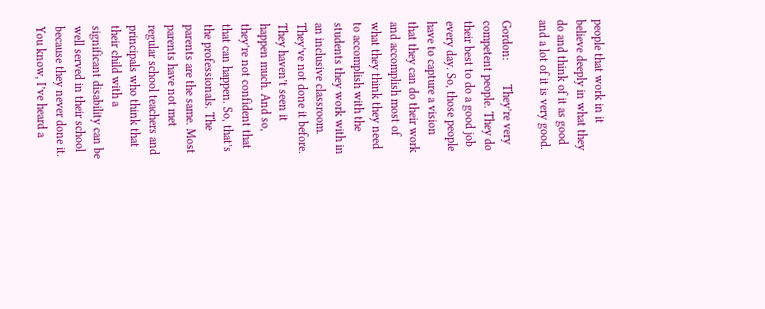people that work in it believe deeply in what they do and think of it as good and a lot of it is very good.

Gordon:        They’re very competent people. They do their best to do a good job every day. So, those people have to capture a vision that they can do their work and accomplish most of what they think they need to accomplish with the students they work with in an inclusive classroom. They’ve not done it before. They haven’t seen it happen much. And so, they’re not confident that that can happen. So, that’s the professionals. The parents are the same. Most parents have not met regular school teachers and principals who think that their child with a significant disability can be well served in their school because they never done it. You know, I’ve heard a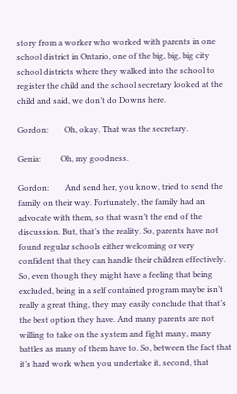story from a worker who worked with parents in one school district in Ontario, one of the big, big, big city school districts where they walked into the school to register the child and the school secretary looked at the child and said, we don’t do Downs here.

Gordon:        Oh, okay. That was the secretary.

Genia:          Oh, my goodness.

Gordon:        And send her, you know, tried to send the family on their way. Fortunately, the family had an advocate with them, so that wasn’t the end of the discussion. But, that’s the reality. So, parents have not found regular schools either welcoming or very confident that they can handle their children effectively. So, even though they might have a feeling that being excluded, being in a self contained program maybe isn’t really a great thing, they may easily conclude that that’s the best option they have. And many parents are not willing to take on the system and fight many, many battles as many of them have to. So, between the fact that it’s hard work when you undertake it, second, that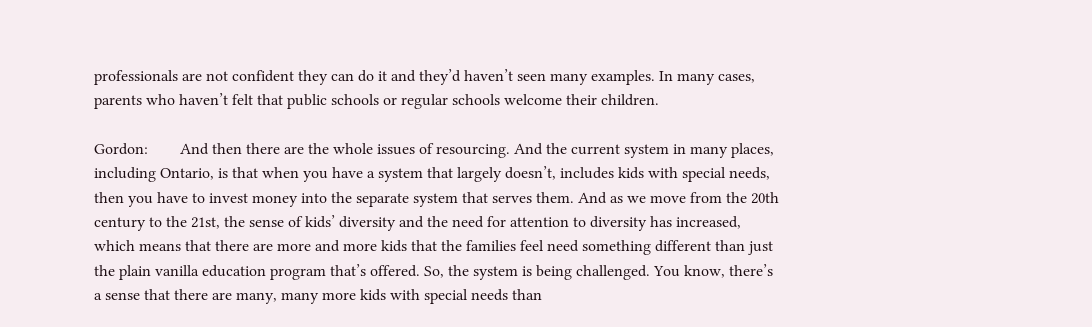professionals are not confident they can do it and they’d haven’t seen many examples. In many cases, parents who haven’t felt that public schools or regular schools welcome their children.

Gordon:        And then there are the whole issues of resourcing. And the current system in many places, including Ontario, is that when you have a system that largely doesn’t, includes kids with special needs, then you have to invest money into the separate system that serves them. And as we move from the 20th century to the 21st, the sense of kids’ diversity and the need for attention to diversity has increased, which means that there are more and more kids that the families feel need something different than just the plain vanilla education program that’s offered. So, the system is being challenged. You know, there’s a sense that there are many, many more kids with special needs than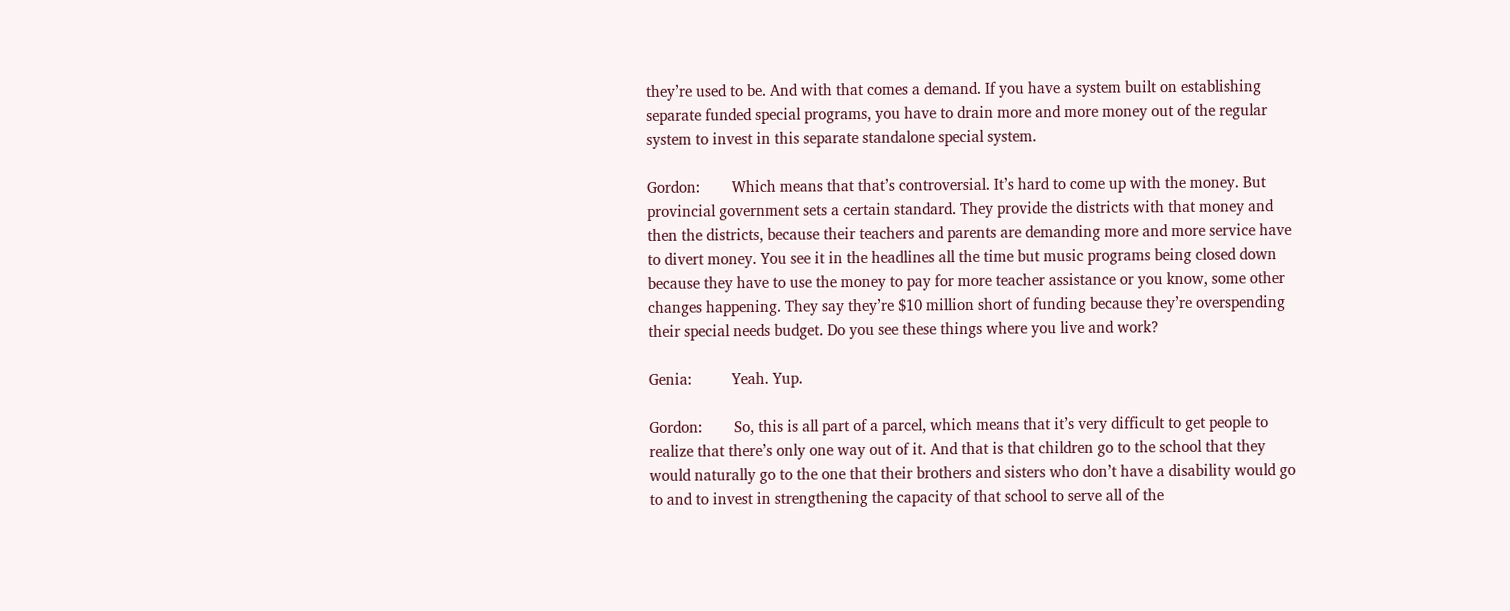they’re used to be. And with that comes a demand. If you have a system built on establishing separate funded special programs, you have to drain more and more money out of the regular system to invest in this separate standalone special system.

Gordon:        Which means that that’s controversial. It’s hard to come up with the money. But provincial government sets a certain standard. They provide the districts with that money and then the districts, because their teachers and parents are demanding more and more service have to divert money. You see it in the headlines all the time but music programs being closed down because they have to use the money to pay for more teacher assistance or you know, some other changes happening. They say they’re $10 million short of funding because they’re overspending their special needs budget. Do you see these things where you live and work?

Genia:          Yeah. Yup.

Gordon:        So, this is all part of a parcel, which means that it’s very difficult to get people to realize that there’s only one way out of it. And that is that children go to the school that they would naturally go to the one that their brothers and sisters who don’t have a disability would go to and to invest in strengthening the capacity of that school to serve all of the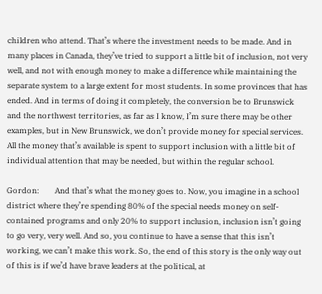children who attend. That’s where the investment needs to be made. And in many places in Canada, they’ve tried to support a little bit of inclusion, not very well, and not with enough money to make a difference while maintaining the separate system to a large extent for most students. In some provinces that has ended. And in terms of doing it completely, the conversion be to Brunswick and the northwest territories, as far as I know, I’m sure there may be other examples, but in New Brunswick, we don’t provide money for special services. All the money that’s available is spent to support inclusion with a little bit of individual attention that may be needed, but within the regular school.

Gordon:        And that’s what the money goes to. Now, you imagine in a school district where they’re spending 80% of the special needs money on self-contained programs and only 20% to support inclusion, inclusion isn’t going to go very, very well. And so, you continue to have a sense that this isn’t working, we can’t make this work. So, the end of this story is the only way out of this is if we’d have brave leaders at the political, at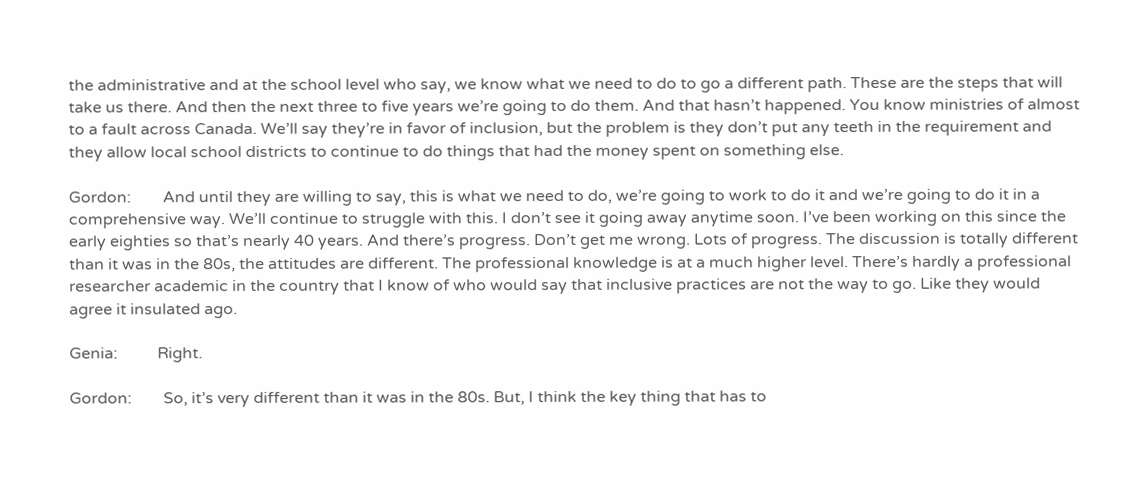the administrative and at the school level who say, we know what we need to do to go a different path. These are the steps that will take us there. And then the next three to five years we’re going to do them. And that hasn’t happened. You know ministries of almost to a fault across Canada. We’ll say they’re in favor of inclusion, but the problem is they don’t put any teeth in the requirement and they allow local school districts to continue to do things that had the money spent on something else.

Gordon:        And until they are willing to say, this is what we need to do, we’re going to work to do it and we’re going to do it in a comprehensive way. We’ll continue to struggle with this. I don’t see it going away anytime soon. I’ve been working on this since the early eighties so that’s nearly 40 years. And there’s progress. Don’t get me wrong. Lots of progress. The discussion is totally different than it was in the 80s, the attitudes are different. The professional knowledge is at a much higher level. There’s hardly a professional researcher academic in the country that I know of who would say that inclusive practices are not the way to go. Like they would agree it insulated ago.

Genia:          Right.

Gordon:        So, it’s very different than it was in the 80s. But, I think the key thing that has to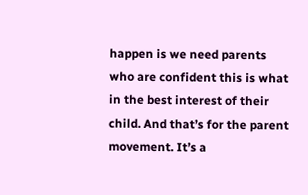happen is we need parents who are confident this is what in the best interest of their child. And that’s for the parent movement. It’s a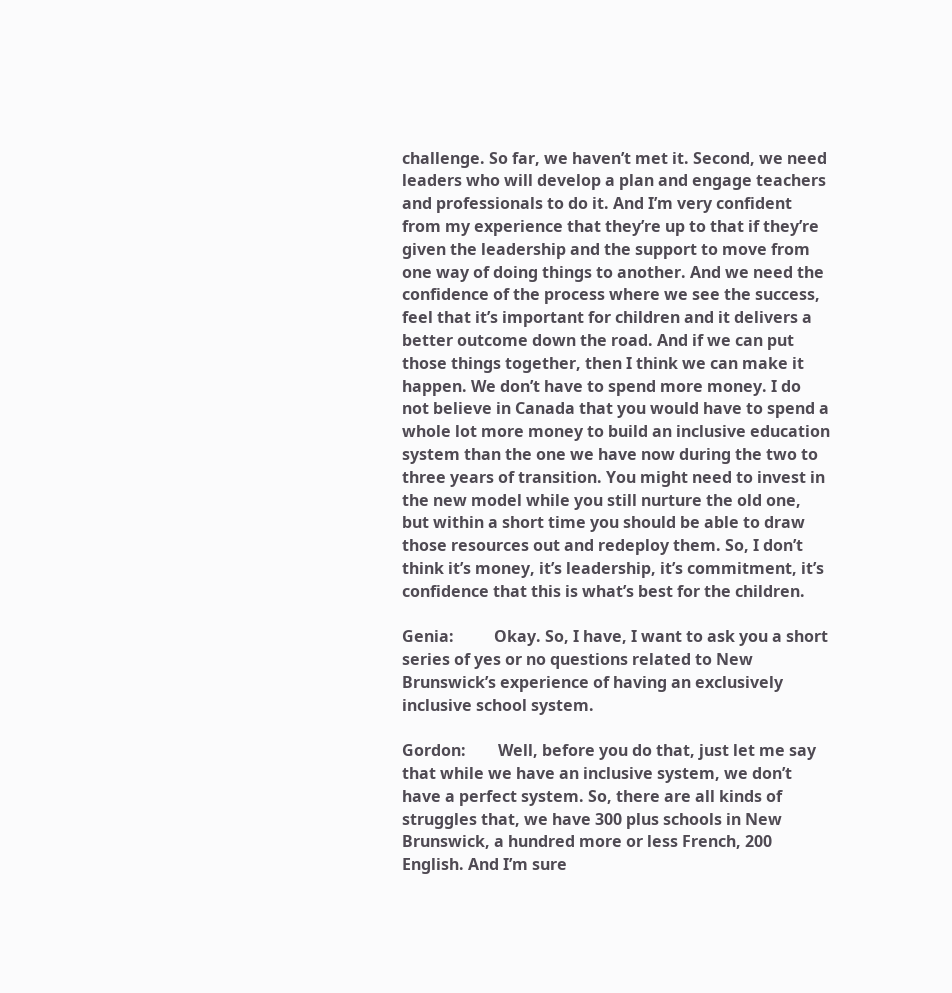challenge. So far, we haven’t met it. Second, we need leaders who will develop a plan and engage teachers and professionals to do it. And I’m very confident from my experience that they’re up to that if they’re given the leadership and the support to move from one way of doing things to another. And we need the confidence of the process where we see the success, feel that it’s important for children and it delivers a better outcome down the road. And if we can put those things together, then I think we can make it happen. We don’t have to spend more money. I do not believe in Canada that you would have to spend a whole lot more money to build an inclusive education system than the one we have now during the two to three years of transition. You might need to invest in the new model while you still nurture the old one, but within a short time you should be able to draw those resources out and redeploy them. So, I don’t think it’s money, it’s leadership, it’s commitment, it’s confidence that this is what’s best for the children.

Genia:          Okay. So, I have, I want to ask you a short series of yes or no questions related to New Brunswick’s experience of having an exclusively inclusive school system.

Gordon:        Well, before you do that, just let me say that while we have an inclusive system, we don’t have a perfect system. So, there are all kinds of struggles that, we have 300 plus schools in New Brunswick, a hundred more or less French, 200 English. And I’m sure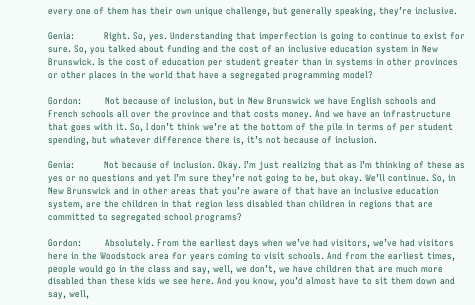every one of them has their own unique challenge, but generally speaking, they’re inclusive.

Genia:          Right. So, yes. Understanding that imperfection is going to continue to exist for sure. So, you talked about funding and the cost of an inclusive education system in New Brunswick. Is the cost of education per student greater than in systems in other provinces or other places in the world that have a segregated programming model?

Gordon:        Not because of inclusion, but in New Brunswick we have English schools and French schools all over the province and that costs money. And we have an infrastructure that goes with it. So, I don’t think we’re at the bottom of the pile in terms of per student spending, but whatever difference there is, it’s not because of inclusion.

Genia:          Not because of inclusion. Okay. I’m just realizing that as I’m thinking of these as yes or no questions and yet I’m sure they’re not going to be, but okay. We’ll continue. So, in New Brunswick and in other areas that you’re aware of that have an inclusive education system, are the children in that region less disabled than children in regions that are committed to segregated school programs?

Gordon:        Absolutely. From the earliest days when we’ve had visitors, we’ve had visitors here in the Woodstock area for years coming to visit schools. And from the earliest times, people would go in the class and say, well, we don’t, we have children that are much more disabled than these kids we see here. And you know, you’d almost have to sit them down and say, well,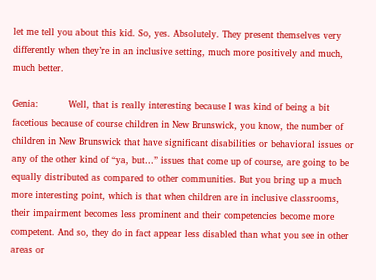let me tell you about this kid. So, yes. Absolutely. They present themselves very differently when they’re in an inclusive setting, much more positively and much, much better.

Genia:          Well, that is really interesting because I was kind of being a bit facetious because of course children in New Brunswick, you know, the number of children in New Brunswick that have significant disabilities or behavioral issues or any of the other kind of “ya, but…” issues that come up of course, are going to be equally distributed as compared to other communities. But you bring up a much more interesting point, which is that when children are in inclusive classrooms, their impairment becomes less prominent and their competencies become more competent. And so, they do in fact appear less disabled than what you see in other areas or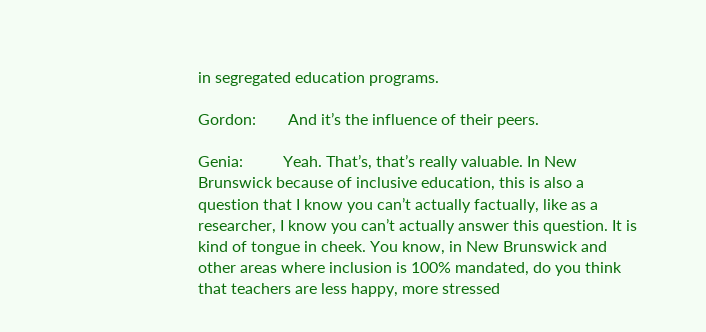in segregated education programs.

Gordon:        And it’s the influence of their peers.

Genia:          Yeah. That’s, that’s really valuable. In New Brunswick because of inclusive education, this is also a question that I know you can’t actually factually, like as a researcher, I know you can’t actually answer this question. It is kind of tongue in cheek. You know, in New Brunswick and other areas where inclusion is 100% mandated, do you think that teachers are less happy, more stressed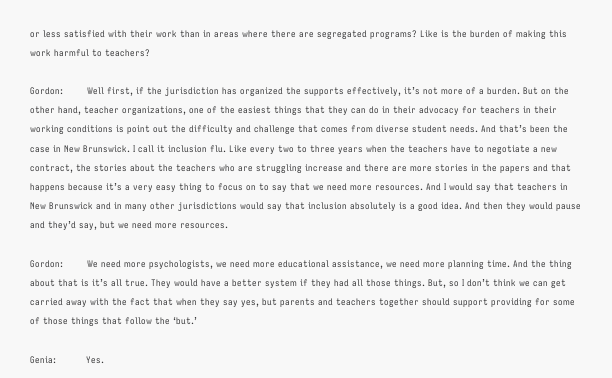or less satisfied with their work than in areas where there are segregated programs? Like is the burden of making this work harmful to teachers?

Gordon:        Well first, if the jurisdiction has organized the supports effectively, it’s not more of a burden. But on the other hand, teacher organizations, one of the easiest things that they can do in their advocacy for teachers in their working conditions is point out the difficulty and challenge that comes from diverse student needs. And that’s been the case in New Brunswick. I call it inclusion flu. Like every two to three years when the teachers have to negotiate a new contract, the stories about the teachers who are struggling increase and there are more stories in the papers and that happens because it’s a very easy thing to focus on to say that we need more resources. And I would say that teachers in New Brunswick and in many other jurisdictions would say that inclusion absolutely is a good idea. And then they would pause and they’d say, but we need more resources.

Gordon:        We need more psychologists, we need more educational assistance, we need more planning time. And the thing about that is it’s all true. They would have a better system if they had all those things. But, so I don’t think we can get carried away with the fact that when they say yes, but parents and teachers together should support providing for some of those things that follow the ‘but.’

Genia:          Yes.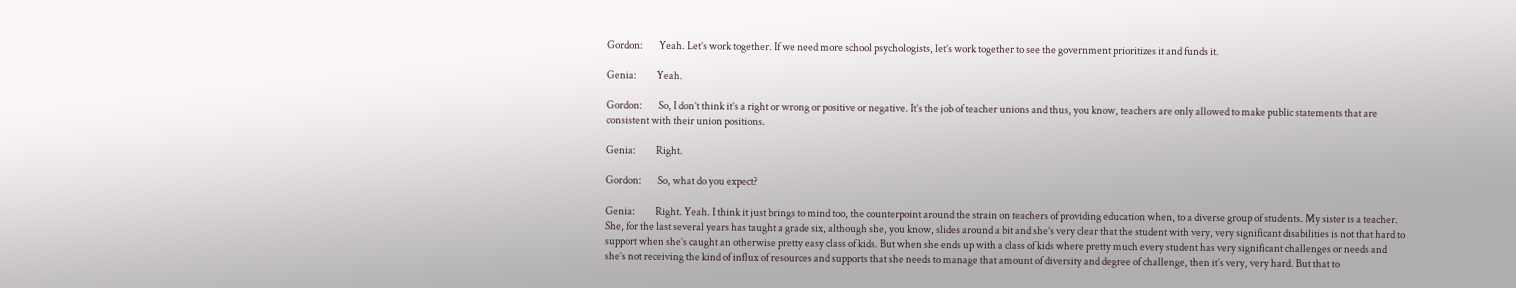Gordon:        Yeah. Let’s work together. If we need more school psychologists, let’s work together to see the government prioritizes it and funds it.

Genia:          Yeah.

Gordon:        So, I don’t think it’s a right or wrong or positive or negative. It’s the job of teacher unions and thus, you know, teachers are only allowed to make public statements that are consistent with their union positions.

Genia:          Right.

Gordon:        So, what do you expect?

Genia:          Right. Yeah. I think it just brings to mind too, the counterpoint around the strain on teachers of providing education when, to a diverse group of students. My sister is a teacher. She, for the last several years has taught a grade six, although she, you know, slides around a bit and she’s very clear that the student with very, very significant disabilities is not that hard to support when she’s caught an otherwise pretty easy class of kids. But when she ends up with a class of kids where pretty much every student has very significant challenges or needs and she’s not receiving the kind of influx of resources and supports that she needs to manage that amount of diversity and degree of challenge, then it’s very, very hard. But that to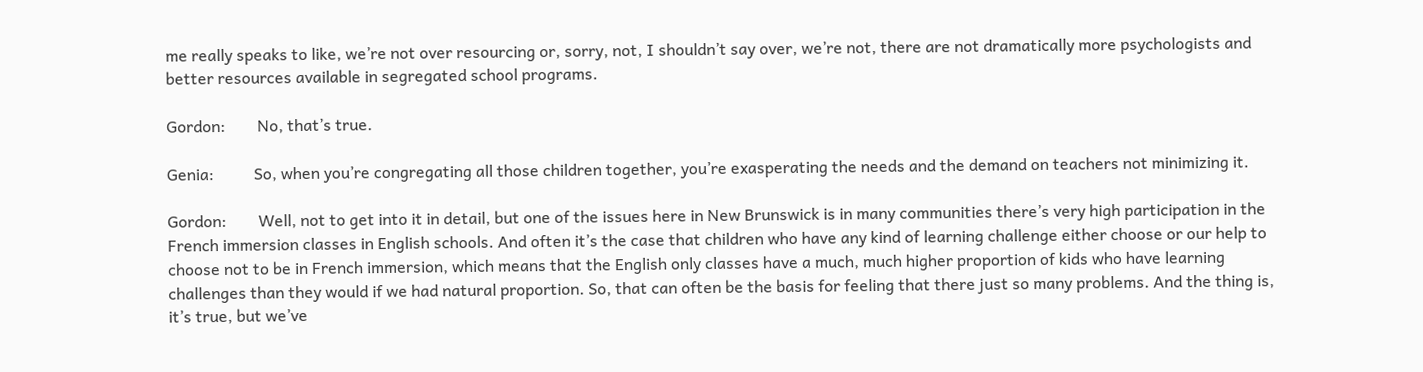me really speaks to like, we’re not over resourcing or, sorry, not, I shouldn’t say over, we’re not, there are not dramatically more psychologists and better resources available in segregated school programs.

Gordon:        No, that’s true.

Genia:          So, when you’re congregating all those children together, you’re exasperating the needs and the demand on teachers not minimizing it.

Gordon:        Well, not to get into it in detail, but one of the issues here in New Brunswick is in many communities there’s very high participation in the French immersion classes in English schools. And often it’s the case that children who have any kind of learning challenge either choose or our help to choose not to be in French immersion, which means that the English only classes have a much, much higher proportion of kids who have learning challenges than they would if we had natural proportion. So, that can often be the basis for feeling that there just so many problems. And the thing is, it’s true, but we’ve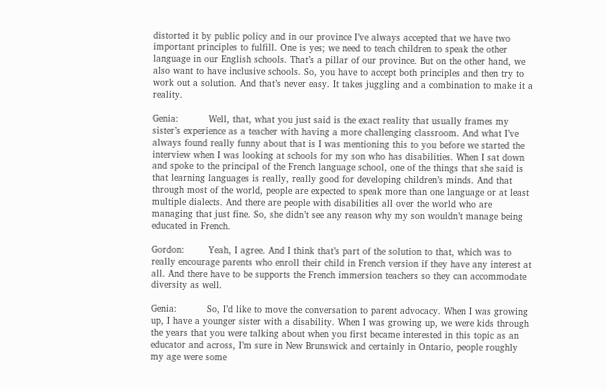distorted it by public policy and in our province I’ve always accepted that we have two important principles to fulfill. One is yes; we need to teach children to speak the other language in our English schools. That’s a pillar of our province. But on the other hand, we also want to have inclusive schools. So, you have to accept both principles and then try to work out a solution. And that’s never easy. It takes juggling and a combination to make it a reality.

Genia:          Well, that, what you just said is the exact reality that usually frames my sister’s experience as a teacher with having a more challenging classroom. And what I’ve always found really funny about that is I was mentioning this to you before we started the interview when I was looking at schools for my son who has disabilities. When I sat down and spoke to the principal of the French language school, one of the things that she said is that learning languages is really, really good for developing children’s minds. And that through most of the world, people are expected to speak more than one language or at least multiple dialects. And there are people with disabilities all over the world who are managing that just fine. So, she didn’t see any reason why my son wouldn’t manage being educated in French.

Gordon:        Yeah, I agree. And I think that’s part of the solution to that, which was to really encourage parents who enroll their child in French version if they have any interest at all. And there have to be supports the French immersion teachers so they can accommodate diversity as well.

Genia:          So, I’d like to move the conversation to parent advocacy. When I was growing up, I have a younger sister with a disability. When I was growing up, we were kids through the years that you were talking about when you first became interested in this topic as an educator and across, I’m sure in New Brunswick and certainly in Ontario, people roughly my age were some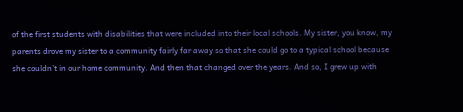of the first students with disabilities that were included into their local schools. My sister, you know, my parents drove my sister to a community fairly far away so that she could go to a typical school because she couldn’t in our home community. And then that changed over the years. And so, I grew up with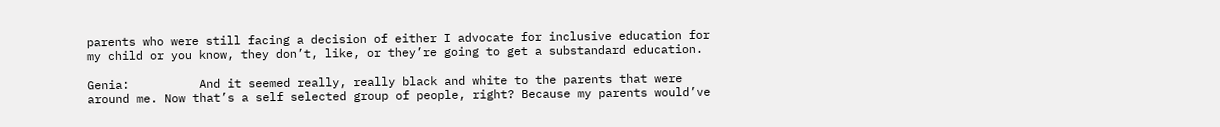parents who were still facing a decision of either I advocate for inclusive education for my child or you know, they don’t, like, or they’re going to get a substandard education.

Genia:          And it seemed really, really black and white to the parents that were around me. Now that’s a self selected group of people, right? Because my parents would’ve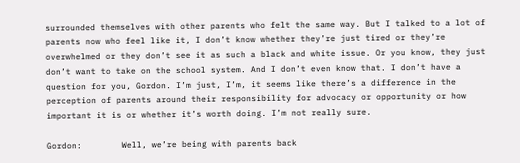surrounded themselves with other parents who felt the same way. But I talked to a lot of parents now who feel like it, I don’t know whether they’re just tired or they’re overwhelmed or they don’t see it as such a black and white issue. Or you know, they just don’t want to take on the school system. And I don’t even know that. I don’t have a question for you, Gordon. I’m just, I’m, it seems like there’s a difference in the perception of parents around their responsibility for advocacy or opportunity or how important it is or whether it’s worth doing. I’m not really sure.

Gordon:        Well, we’re being with parents back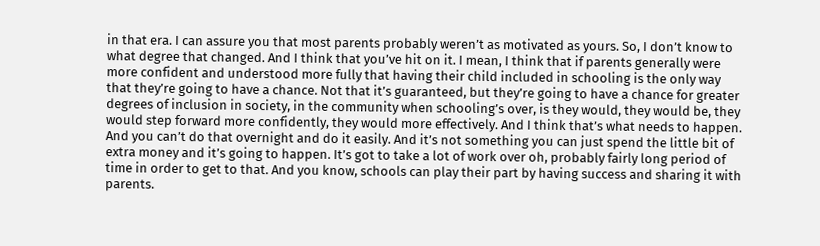in that era. I can assure you that most parents probably weren’t as motivated as yours. So, I don’t know to what degree that changed. And I think that you’ve hit on it. I mean, I think that if parents generally were more confident and understood more fully that having their child included in schooling is the only way that they’re going to have a chance. Not that it’s guaranteed, but they’re going to have a chance for greater degrees of inclusion in society, in the community when schooling’s over, is they would, they would be, they would step forward more confidently, they would more effectively. And I think that’s what needs to happen. And you can’t do that overnight and do it easily. And it’s not something you can just spend the little bit of extra money and it’s going to happen. It’s got to take a lot of work over oh, probably fairly long period of time in order to get to that. And you know, schools can play their part by having success and sharing it with parents.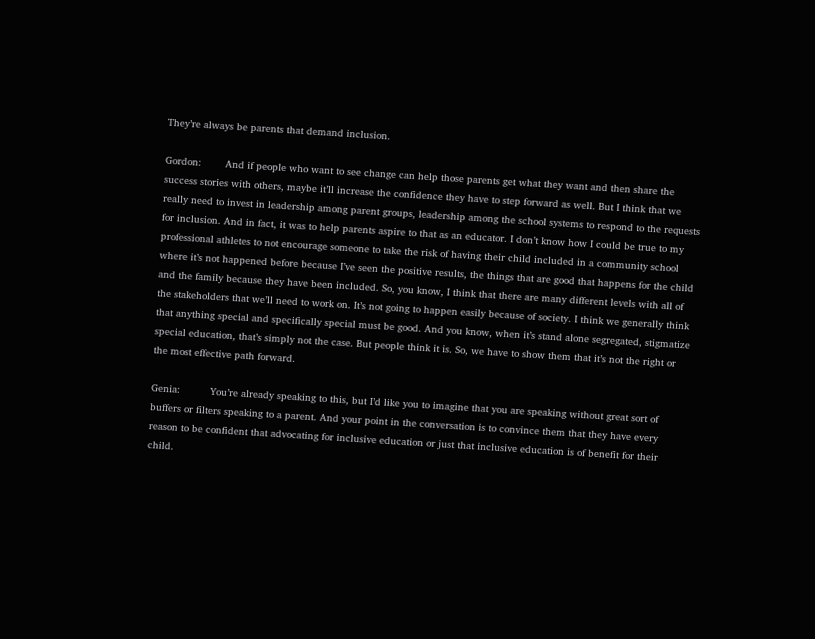They’re always be parents that demand inclusion.

Gordon:        And if people who want to see change can help those parents get what they want and then share the success stories with others, maybe it’ll increase the confidence they have to step forward as well. But I think that we really need to invest in leadership among parent groups, leadership among the school systems to respond to the requests for inclusion. And in fact, it was to help parents aspire to that as an educator. I don’t know how I could be true to my professional athletes to not encourage someone to take the risk of having their child included in a community school where it’s not happened before because I’ve seen the positive results, the things that are good that happens for the child and the family because they have been included. So, you know, I think that there are many different levels with all of the stakeholders that we’ll need to work on. It’s not going to happen easily because of society. I think we generally think that anything special and specifically special must be good. And you know, when it’s stand alone segregated, stigmatize special education, that’s simply not the case. But people think it is. So, we have to show them that it’s not the right or the most effective path forward.

Genia:          You’re already speaking to this, but I’d like you to imagine that you are speaking without great sort of buffers or filters speaking to a parent. And your point in the conversation is to convince them that they have every reason to be confident that advocating for inclusive education or just that inclusive education is of benefit for their child.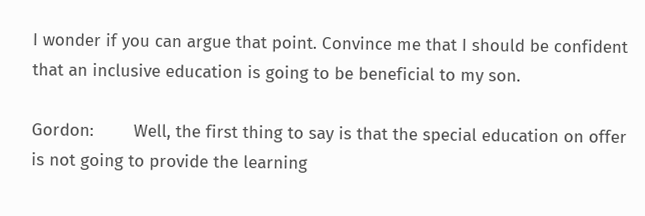I wonder if you can argue that point. Convince me that I should be confident that an inclusive education is going to be beneficial to my son.

Gordon:        Well, the first thing to say is that the special education on offer is not going to provide the learning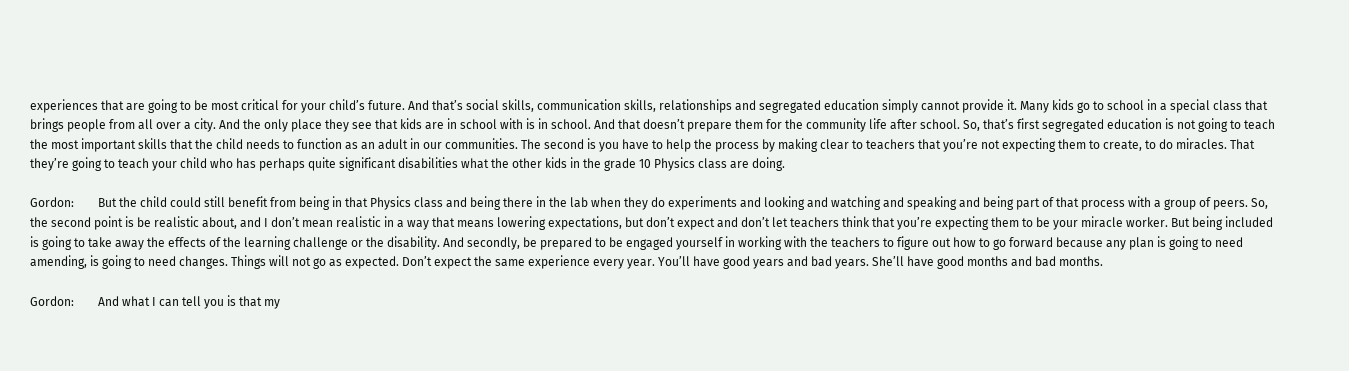experiences that are going to be most critical for your child’s future. And that’s social skills, communication skills, relationships and segregated education simply cannot provide it. Many kids go to school in a special class that brings people from all over a city. And the only place they see that kids are in school with is in school. And that doesn’t prepare them for the community life after school. So, that’s first segregated education is not going to teach the most important skills that the child needs to function as an adult in our communities. The second is you have to help the process by making clear to teachers that you’re not expecting them to create, to do miracles. That they’re going to teach your child who has perhaps quite significant disabilities what the other kids in the grade 10 Physics class are doing.

Gordon:        But the child could still benefit from being in that Physics class and being there in the lab when they do experiments and looking and watching and speaking and being part of that process with a group of peers. So, the second point is be realistic about, and I don’t mean realistic in a way that means lowering expectations, but don’t expect and don’t let teachers think that you’re expecting them to be your miracle worker. But being included is going to take away the effects of the learning challenge or the disability. And secondly, be prepared to be engaged yourself in working with the teachers to figure out how to go forward because any plan is going to need amending, is going to need changes. Things will not go as expected. Don’t expect the same experience every year. You’ll have good years and bad years. She’ll have good months and bad months.

Gordon:        And what I can tell you is that my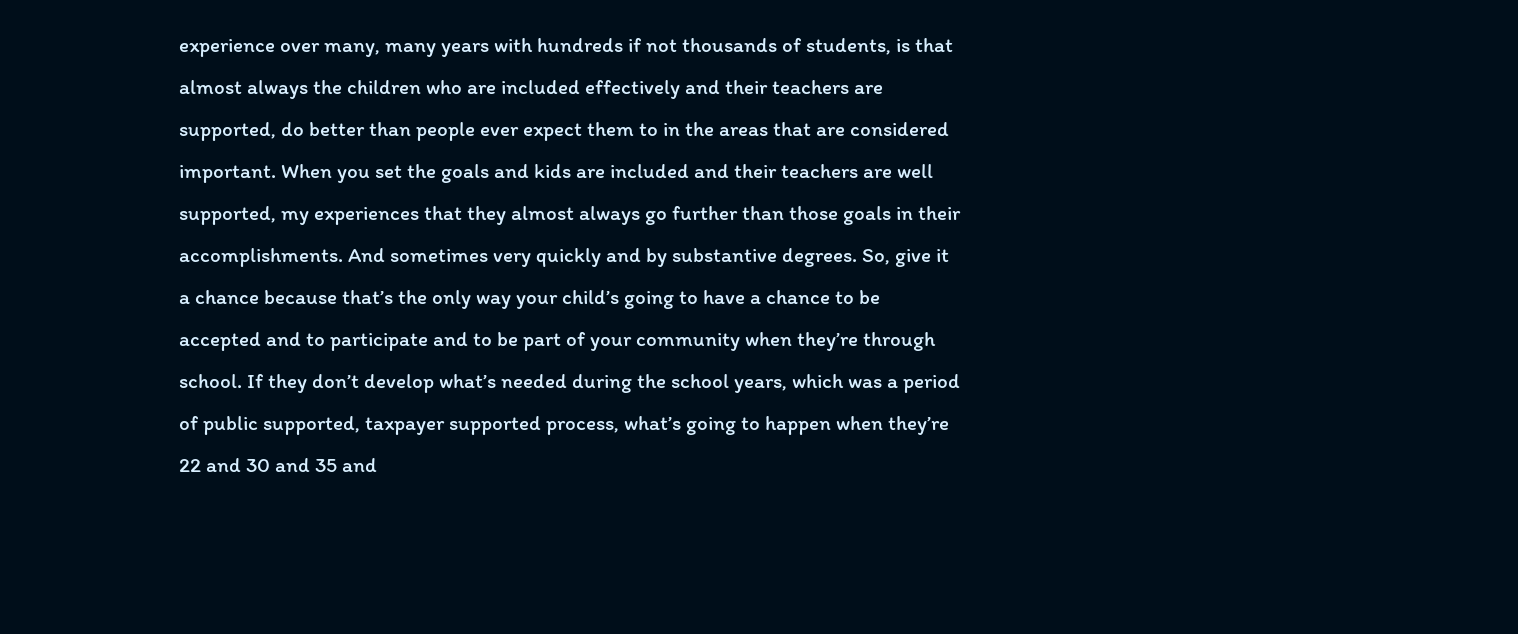experience over many, many years with hundreds if not thousands of students, is that almost always the children who are included effectively and their teachers are supported, do better than people ever expect them to in the areas that are considered important. When you set the goals and kids are included and their teachers are well supported, my experiences that they almost always go further than those goals in their accomplishments. And sometimes very quickly and by substantive degrees. So, give it a chance because that’s the only way your child’s going to have a chance to be accepted and to participate and to be part of your community when they’re through school. If they don’t develop what’s needed during the school years, which was a period of public supported, taxpayer supported process, what’s going to happen when they’re 22 and 30 and 35 and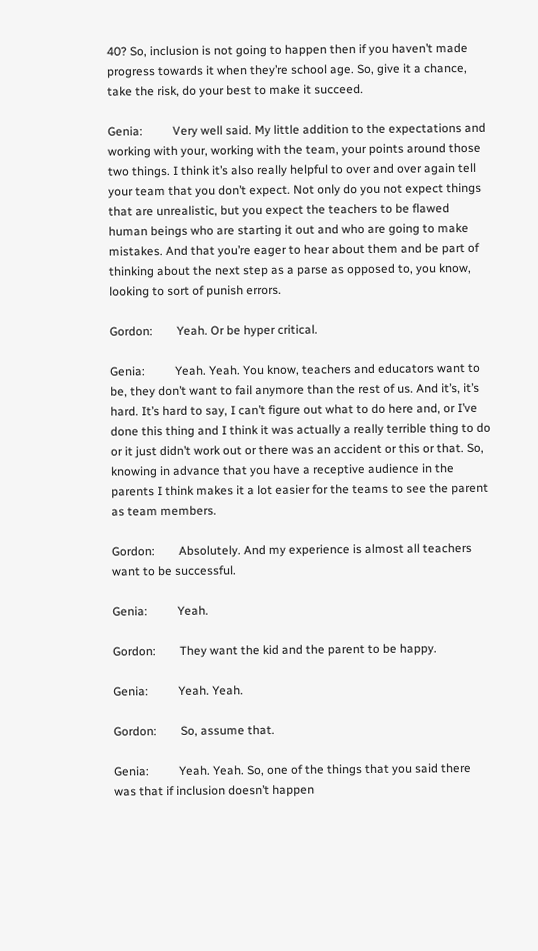40? So, inclusion is not going to happen then if you haven’t made progress towards it when they’re school age. So, give it a chance, take the risk, do your best to make it succeed.

Genia:          Very well said. My little addition to the expectations and working with your, working with the team, your points around those two things. I think it’s also really helpful to over and over again tell your team that you don’t expect. Not only do you not expect things that are unrealistic, but you expect the teachers to be flawed human beings who are starting it out and who are going to make mistakes. And that you’re eager to hear about them and be part of thinking about the next step as a parse as opposed to, you know, looking to sort of punish errors.

Gordon:        Yeah. Or be hyper critical.

Genia:          Yeah. Yeah. You know, teachers and educators want to be, they don’t want to fail anymore than the rest of us. And it’s, it’s hard. It’s hard to say, I can’t figure out what to do here and, or I’ve done this thing and I think it was actually a really terrible thing to do or it just didn’t work out or there was an accident or this or that. So, knowing in advance that you have a receptive audience in the parents I think makes it a lot easier for the teams to see the parent as team members.

Gordon:        Absolutely. And my experience is almost all teachers want to be successful.

Genia:          Yeah.

Gordon:        They want the kid and the parent to be happy.

Genia:          Yeah. Yeah.

Gordon:        So, assume that.

Genia:          Yeah. Yeah. So, one of the things that you said there was that if inclusion doesn’t happen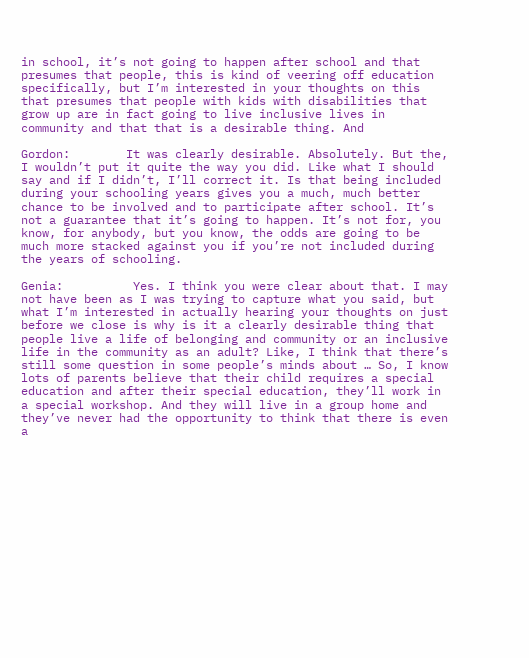in school, it’s not going to happen after school and that presumes that people, this is kind of veering off education specifically, but I’m interested in your thoughts on this that presumes that people with kids with disabilities that grow up are in fact going to live inclusive lives in community and that that is a desirable thing. And

Gordon:        It was clearly desirable. Absolutely. But the, I wouldn’t put it quite the way you did. Like what I should say and if I didn’t, I’ll correct it. Is that being included during your schooling years gives you a much, much better chance to be involved and to participate after school. It’s not a guarantee that it’s going to happen. It’s not for, you know, for anybody, but you know, the odds are going to be much more stacked against you if you’re not included during the years of schooling.

Genia:          Yes. I think you were clear about that. I may not have been as I was trying to capture what you said, but what I’m interested in actually hearing your thoughts on just before we close is why is it a clearly desirable thing that people live a life of belonging and community or an inclusive life in the community as an adult? Like, I think that there’s still some question in some people’s minds about … So, I know lots of parents believe that their child requires a special education and after their special education, they’ll work in a special workshop. And they will live in a group home and they’ve never had the opportunity to think that there is even a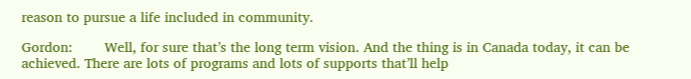reason to pursue a life included in community.

Gordon:        Well, for sure that’s the long term vision. And the thing is in Canada today, it can be achieved. There are lots of programs and lots of supports that’ll help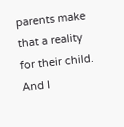parents make that a reality for their child. And I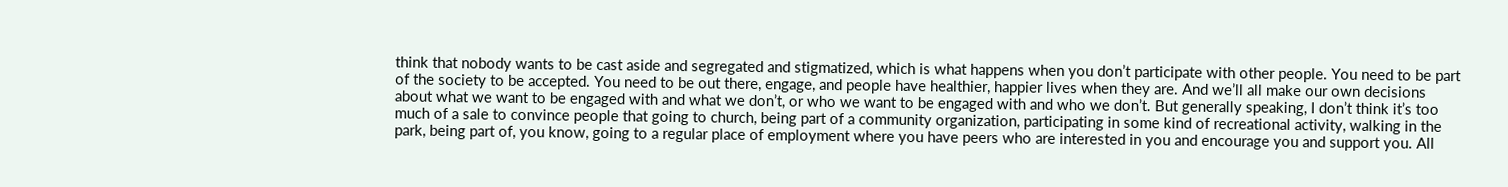think that nobody wants to be cast aside and segregated and stigmatized, which is what happens when you don’t participate with other people. You need to be part of the society to be accepted. You need to be out there, engage, and people have healthier, happier lives when they are. And we’ll all make our own decisions about what we want to be engaged with and what we don’t, or who we want to be engaged with and who we don’t. But generally speaking, I don’t think it’s too much of a sale to convince people that going to church, being part of a community organization, participating in some kind of recreational activity, walking in the park, being part of, you know, going to a regular place of employment where you have peers who are interested in you and encourage you and support you. All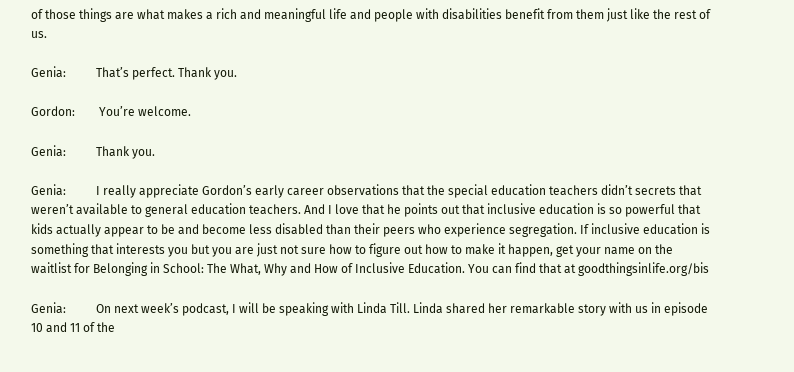of those things are what makes a rich and meaningful life and people with disabilities benefit from them just like the rest of us.

Genia:          That’s perfect. Thank you.

Gordon:        You’re welcome.

Genia:          Thank you.

Genia:          I really appreciate Gordon’s early career observations that the special education teachers didn’t secrets that weren’t available to general education teachers. And I love that he points out that inclusive education is so powerful that kids actually appear to be and become less disabled than their peers who experience segregation. If inclusive education is something that interests you but you are just not sure how to figure out how to make it happen, get your name on the waitlist for Belonging in School: The What, Why and How of Inclusive Education. You can find that at goodthingsinlife.org/bis

Genia:          On next week’s podcast, I will be speaking with Linda Till. Linda shared her remarkable story with us in episode 10 and 11 of the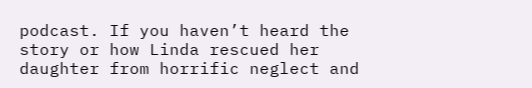podcast. If you haven’t heard the story or how Linda rescued her daughter from horrific neglect and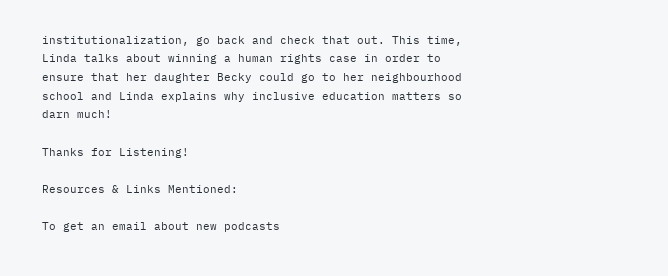institutionalization, go back and check that out. This time, Linda talks about winning a human rights case in order to ensure that her daughter Becky could go to her neighbourhood school and Linda explains why inclusive education matters so darn much!

Thanks for Listening!

Resources & Links Mentioned:

To get an email about new podcasts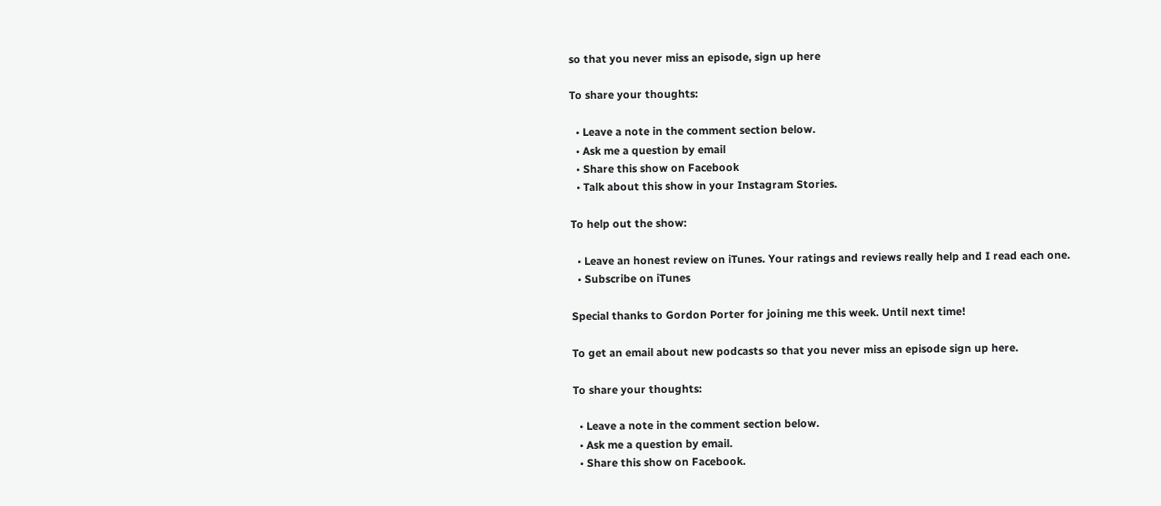so that you never miss an episode, sign up here

To share your thoughts:

  • Leave a note in the comment section below.
  • Ask me a question by email
  • Share this show on Facebook
  • Talk about this show in your Instagram Stories.

To help out the show:

  • Leave an honest review on iTunes. Your ratings and reviews really help and I read each one.
  • Subscribe on iTunes

Special thanks to Gordon Porter for joining me this week. Until next time!

To get an email about new podcasts so that you never miss an episode sign up here.

To share your thoughts:

  • Leave a note in the comment section below.
  • Ask me a question by email.
  • Share this show on Facebook.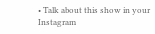• Talk about this show in your Instagram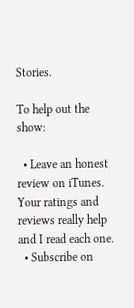Stories.

To help out the show:

  • Leave an honest review on iTunes. Your ratings and reviews really help and I read each one.
  • Subscribe on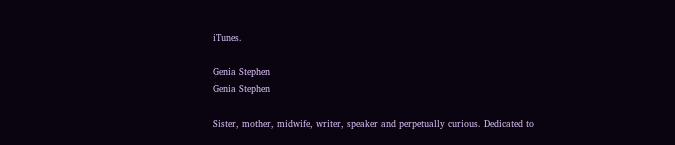iTunes.

Genia Stephen
Genia Stephen

Sister, mother, midwife, writer, speaker and perpetually curious. Dedicated to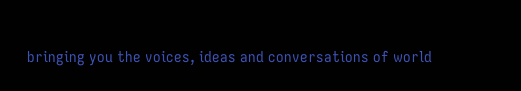bringing you the voices, ideas and conversations of world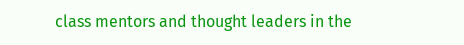class mentors and thought leaders in the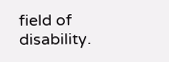field of disability.